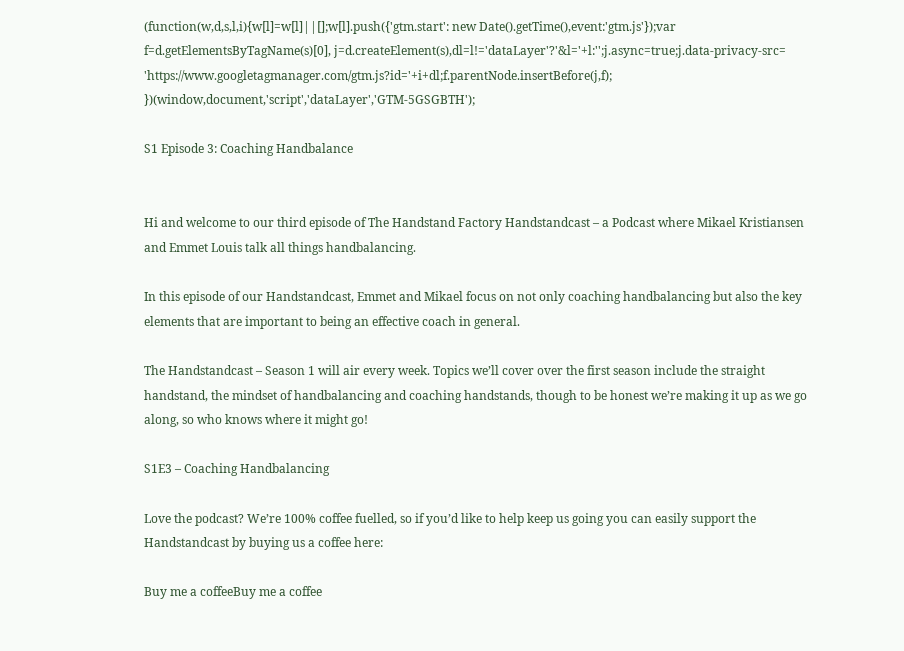(function(w,d,s,l,i){w[l]=w[l]||[];w[l].push({'gtm.start': new Date().getTime(),event:'gtm.js'});var f=d.getElementsByTagName(s)[0], j=d.createElement(s),dl=l!='dataLayer'?'&l='+l:'';j.async=true;j.data-privacy-src= 'https://www.googletagmanager.com/gtm.js?id='+i+dl;f.parentNode.insertBefore(j,f); })(window,document,'script','dataLayer','GTM-5GSGBTH');

S1 Episode 3: Coaching Handbalance


Hi and welcome to our third episode of The Handstand Factory Handstandcast – a Podcast where Mikael Kristiansen and Emmet Louis talk all things handbalancing.

In this episode of our Handstandcast, Emmet and Mikael focus on not only coaching handbalancing but also the key elements that are important to being an effective coach in general.

The Handstandcast – Season 1 will air every week. Topics we’ll cover over the first season include the straight handstand, the mindset of handbalancing and coaching handstands, though to be honest we’re making it up as we go along, so who knows where it might go!

S1E3 – Coaching Handbalancing

Love the podcast? We’re 100% coffee fuelled, so if you’d like to help keep us going you can easily support the Handstandcast by buying us a coffee here:

Buy me a coffeeBuy me a coffee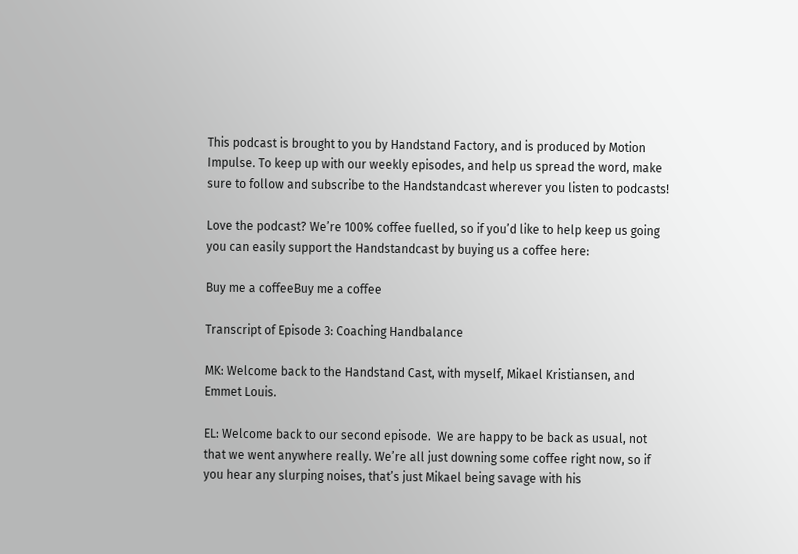This podcast is brought to you by Handstand Factory, and is produced by Motion Impulse. To keep up with our weekly episodes, and help us spread the word, make sure to follow and subscribe to the Handstandcast wherever you listen to podcasts!

Love the podcast? We’re 100% coffee fuelled, so if you’d like to help keep us going you can easily support the Handstandcast by buying us a coffee here:

Buy me a coffeeBuy me a coffee

Transcript of Episode 3: Coaching Handbalance

MK: Welcome back to the Handstand Cast, with myself, Mikael Kristiansen, and Emmet Louis.

EL: Welcome back to our second episode.  We are happy to be back as usual, not that we went anywhere really. We’re all just downing some coffee right now, so if you hear any slurping noises, that’s just Mikael being savage with his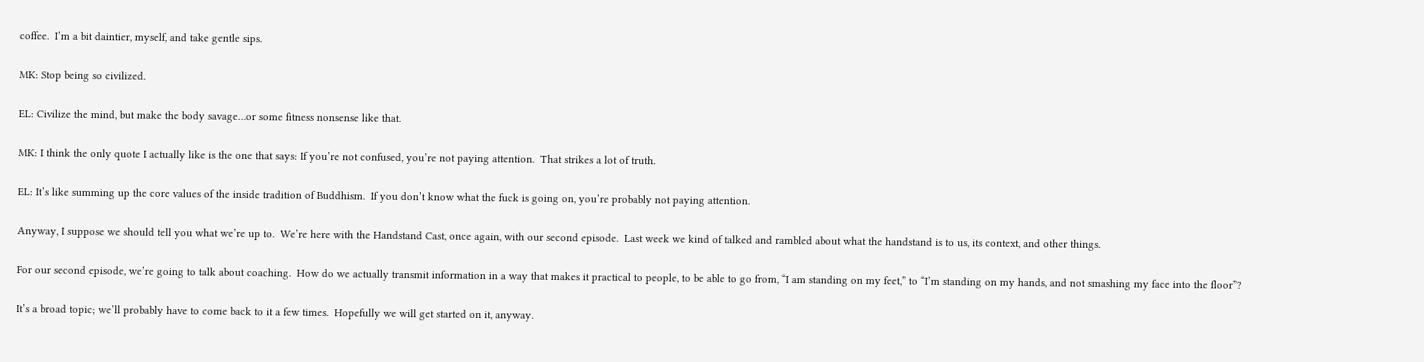coffee.  I’m a bit daintier, myself, and take gentle sips.

MK: Stop being so civilized.

EL: Civilize the mind, but make the body savage…or some fitness nonsense like that.

MK: I think the only quote I actually like is the one that says: If you’re not confused, you’re not paying attention.  That strikes a lot of truth.

EL: It’s like summing up the core values of the inside tradition of Buddhism.  If you don’t know what the fuck is going on, you’re probably not paying attention.

Anyway, I suppose we should tell you what we’re up to.  We’re here with the Handstand Cast, once again, with our second episode.  Last week we kind of talked and rambled about what the handstand is to us, its context, and other things.

For our second episode, we’re going to talk about coaching.  How do we actually transmit information in a way that makes it practical to people, to be able to go from, “I am standing on my feet,” to “I’m standing on my hands, and not smashing my face into the floor”?

It’s a broad topic; we’ll probably have to come back to it a few times.  Hopefully we will get started on it, anyway.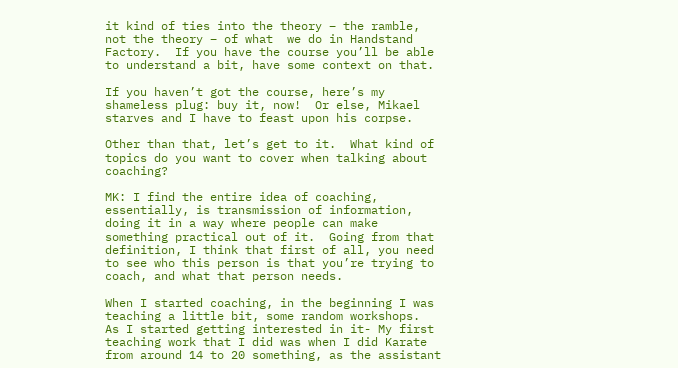it kind of ties into the theory – the ramble, not the theory – of what  we do in Handstand Factory.  If you have the course you’ll be able to understand a bit, have some context on that.

If you haven’t got the course, here’s my shameless plug: buy it, now!  Or else, Mikael starves and I have to feast upon his corpse.

Other than that, let’s get to it.  What kind of topics do you want to cover when talking about coaching?

MK: I find the entire idea of coaching, essentially, is transmission of information, doing it in a way where people can make something practical out of it.  Going from that definition, I think that first of all, you need to see who this person is that you’re trying to coach, and what that person needs.

When I started coaching, in the beginning I was teaching a little bit, some random workshops.  As I started getting interested in it- My first teaching work that I did was when I did Karate from around 14 to 20 something, as the assistant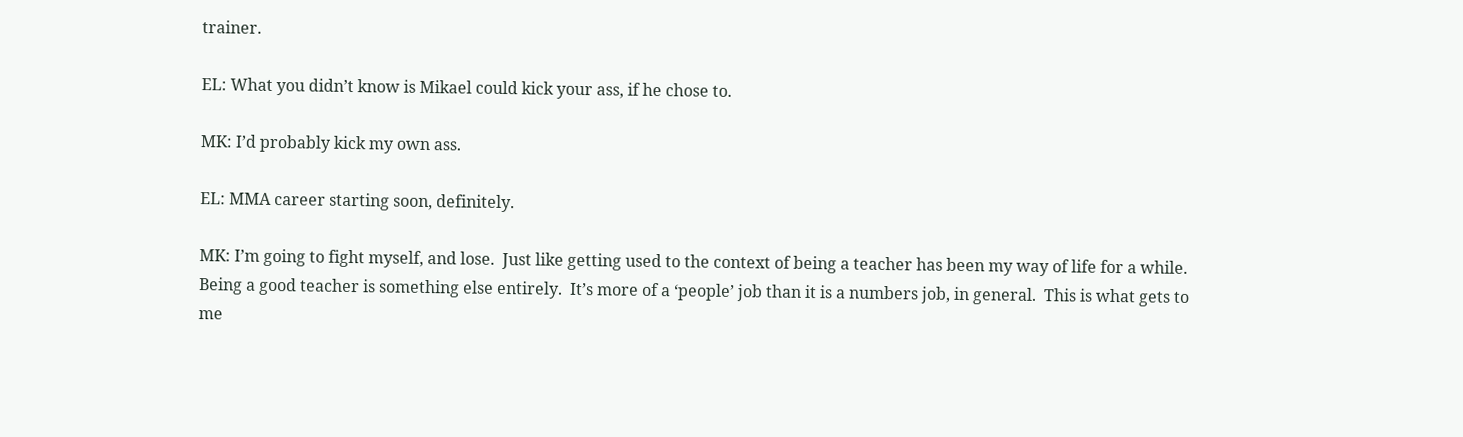trainer.

EL: What you didn’t know is Mikael could kick your ass, if he chose to.

MK: I’d probably kick my own ass.

EL: MMA career starting soon, definitely.

MK: I’m going to fight myself, and lose.  Just like getting used to the context of being a teacher has been my way of life for a while.  Being a good teacher is something else entirely.  It’s more of a ‘people’ job than it is a numbers job, in general.  This is what gets to me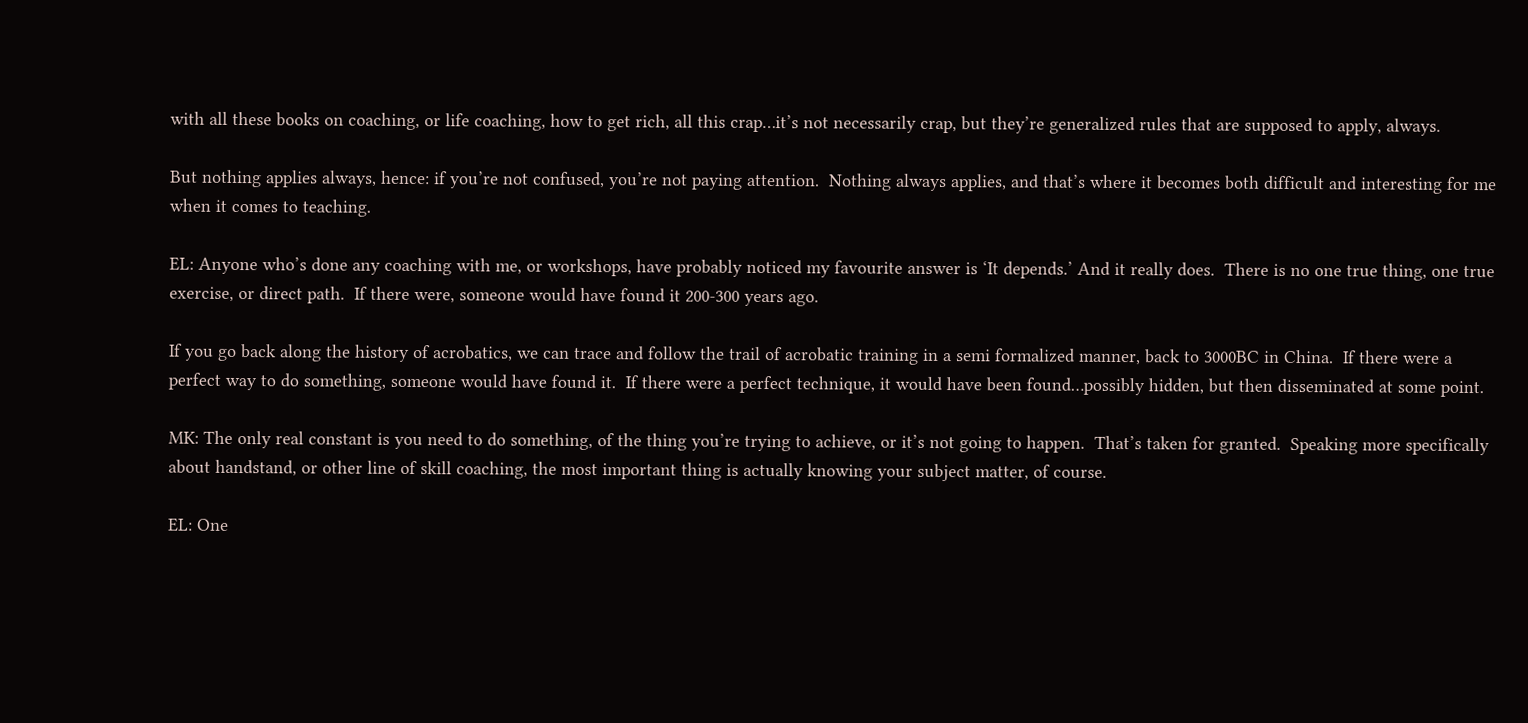with all these books on coaching, or life coaching, how to get rich, all this crap…it’s not necessarily crap, but they’re generalized rules that are supposed to apply, always.

But nothing applies always, hence: if you’re not confused, you’re not paying attention.  Nothing always applies, and that’s where it becomes both difficult and interesting for me when it comes to teaching.

EL: Anyone who’s done any coaching with me, or workshops, have probably noticed my favourite answer is ‘It depends.’ And it really does.  There is no one true thing, one true exercise, or direct path.  If there were, someone would have found it 200-300 years ago.

If you go back along the history of acrobatics, we can trace and follow the trail of acrobatic training in a semi formalized manner, back to 3000BC in China.  If there were a perfect way to do something, someone would have found it.  If there were a perfect technique, it would have been found…possibly hidden, but then disseminated at some point.

MK: The only real constant is you need to do something, of the thing you’re trying to achieve, or it’s not going to happen.  That’s taken for granted.  Speaking more specifically about handstand, or other line of skill coaching, the most important thing is actually knowing your subject matter, of course.

EL: One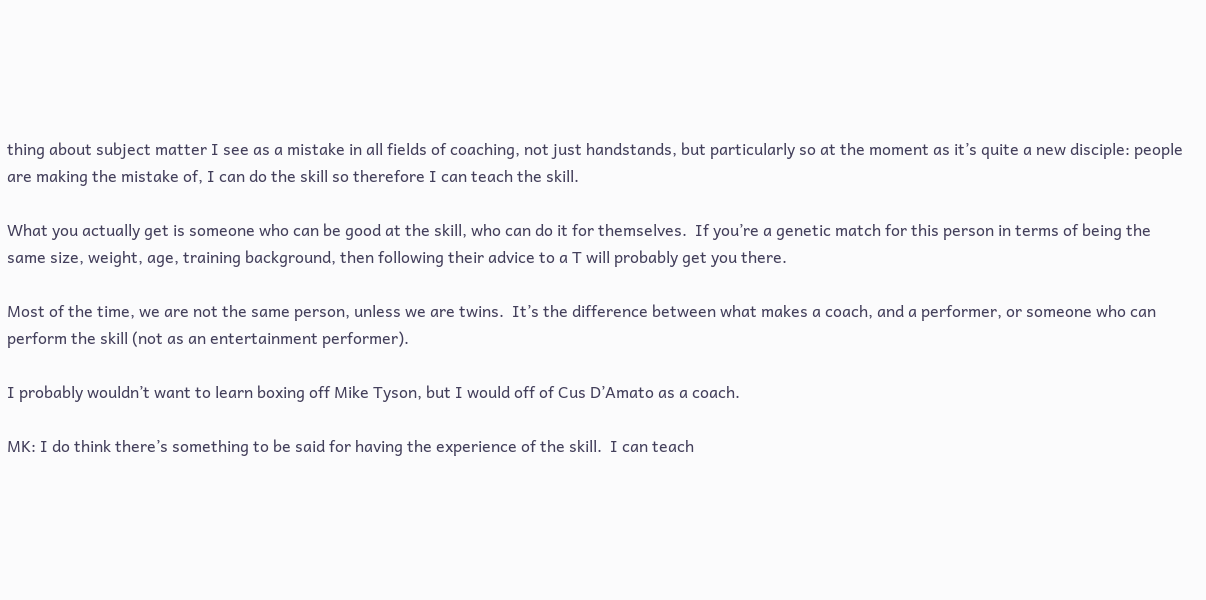thing about subject matter I see as a mistake in all fields of coaching, not just handstands, but particularly so at the moment as it’s quite a new disciple: people are making the mistake of, I can do the skill so therefore I can teach the skill.

What you actually get is someone who can be good at the skill, who can do it for themselves.  If you’re a genetic match for this person in terms of being the same size, weight, age, training background, then following their advice to a T will probably get you there.

Most of the time, we are not the same person, unless we are twins.  It’s the difference between what makes a coach, and a performer, or someone who can perform the skill (not as an entertainment performer).

I probably wouldn’t want to learn boxing off Mike Tyson, but I would off of Cus D’Amato as a coach.

MK: I do think there’s something to be said for having the experience of the skill.  I can teach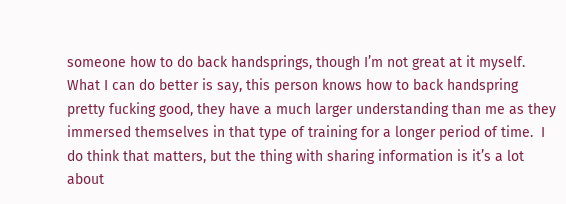someone how to do back handsprings, though I’m not great at it myself.  What I can do better is say, this person knows how to back handspring pretty fucking good, they have a much larger understanding than me as they immersed themselves in that type of training for a longer period of time.  I do think that matters, but the thing with sharing information is it’s a lot about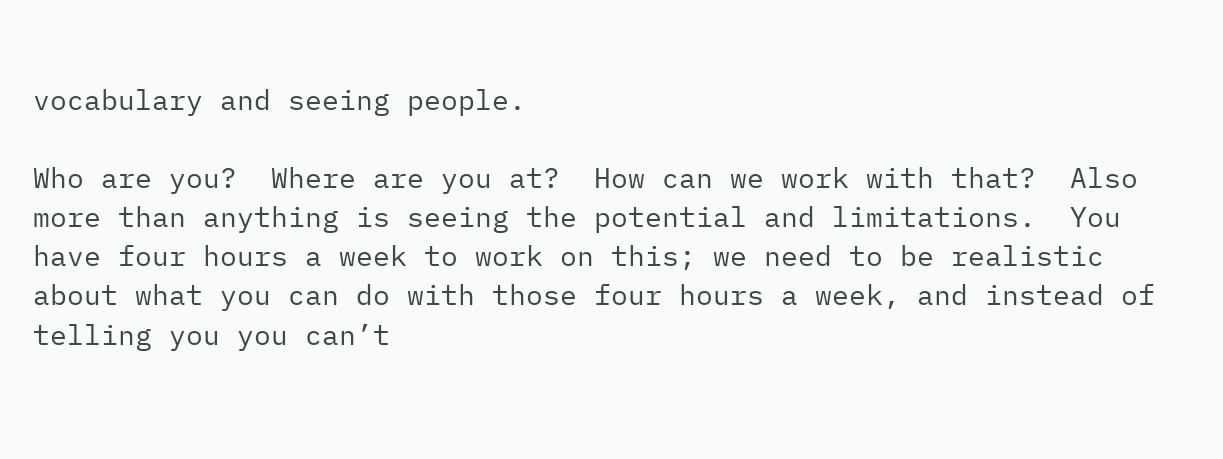vocabulary and seeing people.

Who are you?  Where are you at?  How can we work with that?  Also more than anything is seeing the potential and limitations.  You have four hours a week to work on this; we need to be realistic about what you can do with those four hours a week, and instead of telling you you can’t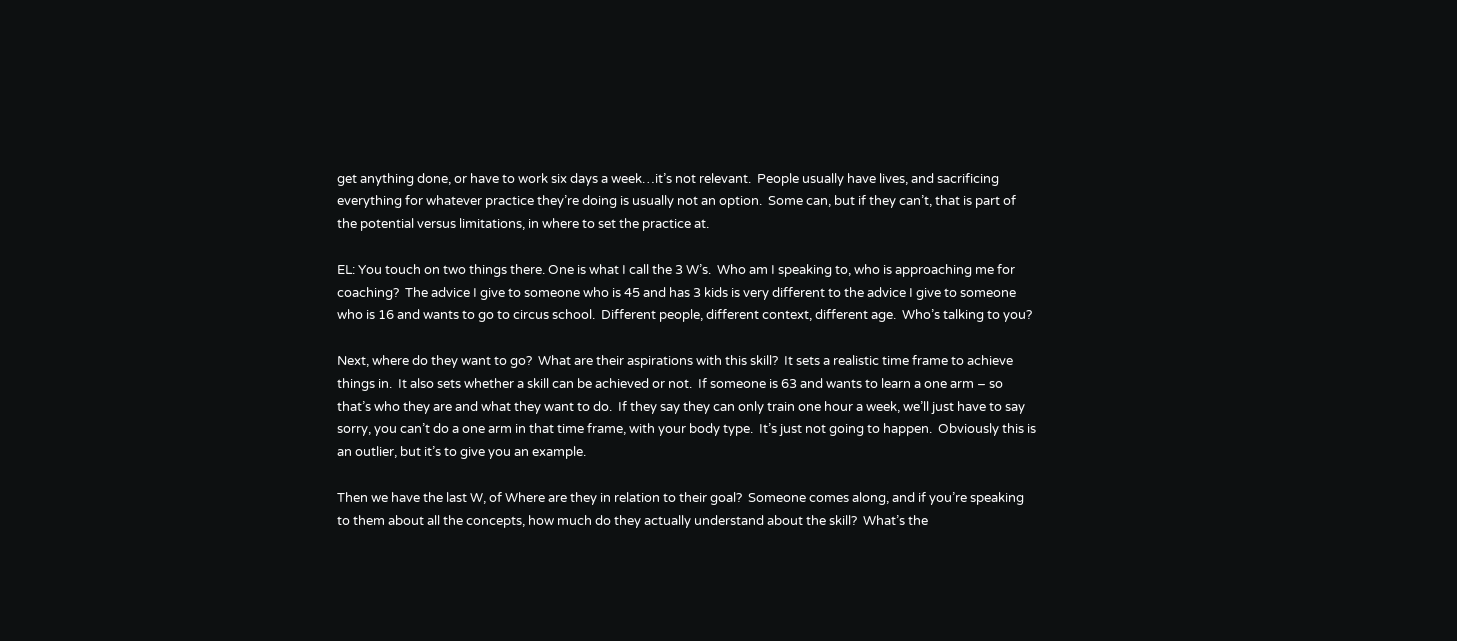get anything done, or have to work six days a week…it’s not relevant.  People usually have lives, and sacrificing everything for whatever practice they’re doing is usually not an option.  Some can, but if they can’t, that is part of the potential versus limitations, in where to set the practice at.

EL: You touch on two things there. One is what I call the 3 W’s.  Who am I speaking to, who is approaching me for coaching?  The advice I give to someone who is 45 and has 3 kids is very different to the advice I give to someone who is 16 and wants to go to circus school.  Different people, different context, different age.  Who’s talking to you?

Next, where do they want to go?  What are their aspirations with this skill?  It sets a realistic time frame to achieve things in.  It also sets whether a skill can be achieved or not.  If someone is 63 and wants to learn a one arm – so that’s who they are and what they want to do.  If they say they can only train one hour a week, we’ll just have to say sorry, you can’t do a one arm in that time frame, with your body type.  It’s just not going to happen.  Obviously this is an outlier, but it’s to give you an example.

Then we have the last W, of Where are they in relation to their goal?  Someone comes along, and if you’re speaking to them about all the concepts, how much do they actually understand about the skill?  What’s the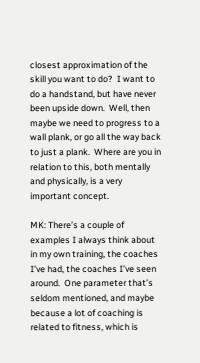closest approximation of the skill you want to do?  I want to do a handstand, but have never been upside down.  Well, then maybe we need to progress to a wall plank, or go all the way back to just a plank.  Where are you in relation to this, both mentally and physically, is a very important concept.

MK: There’s a couple of examples I always think about in my own training, the coaches I’ve had, the coaches I’ve seen around.  One parameter that’s seldom mentioned, and maybe because a lot of coaching is related to fitness, which is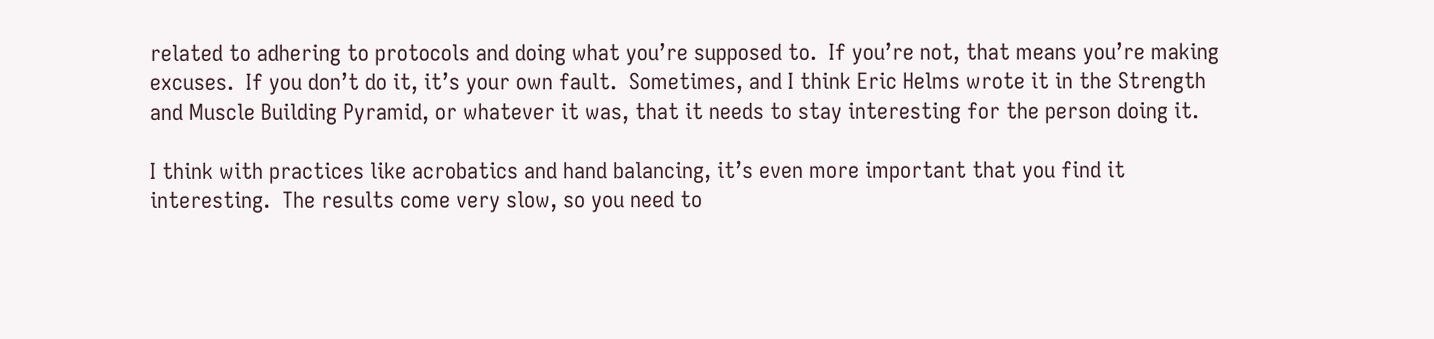related to adhering to protocols and doing what you’re supposed to.  If you’re not, that means you’re making excuses.  If you don’t do it, it’s your own fault.  Sometimes, and I think Eric Helms wrote it in the Strength and Muscle Building Pyramid, or whatever it was, that it needs to stay interesting for the person doing it.

I think with practices like acrobatics and hand balancing, it’s even more important that you find it interesting.  The results come very slow, so you need to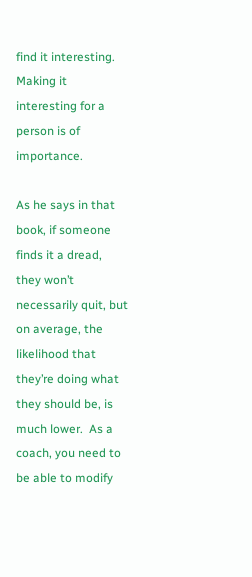find it interesting.  Making it interesting for a person is of importance.

As he says in that book, if someone finds it a dread, they won’t necessarily quit, but on average, the likelihood that they’re doing what they should be, is much lower.  As a coach, you need to be able to modify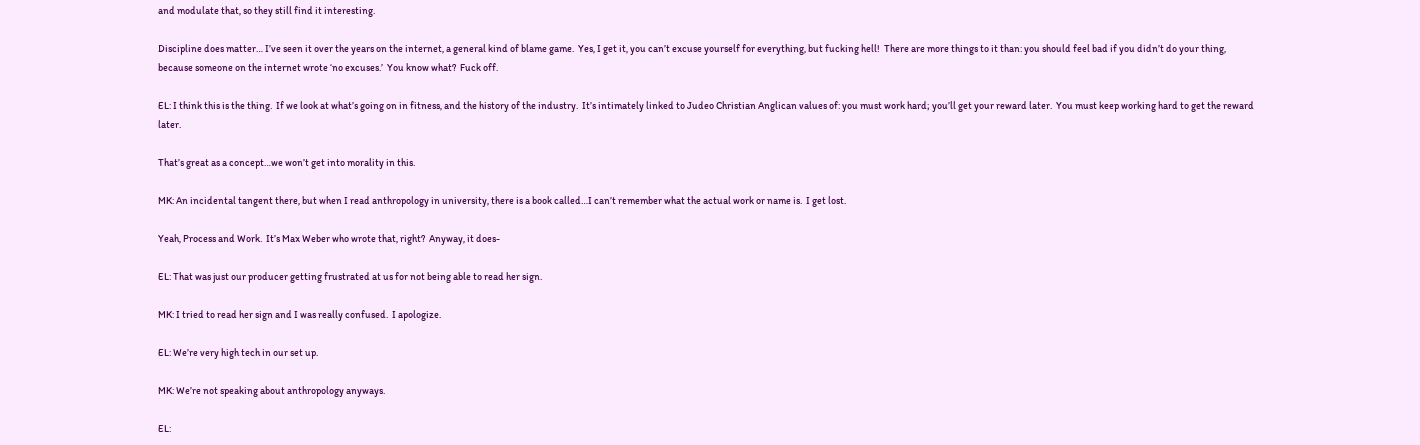and modulate that, so they still find it interesting.

Discipline does matter… I’ve seen it over the years on the internet, a general kind of blame game.  Yes, I get it, you can’t excuse yourself for everything, but fucking hell!  There are more things to it than: you should feel bad if you didn’t do your thing, because someone on the internet wrote ‘no excuses.’  You know what?  Fuck off.

EL: I think this is the thing.  If we look at what’s going on in fitness, and the history of the industry.  It’s intimately linked to Judeo Christian Anglican values of: you must work hard; you’ll get your reward later.  You must keep working hard to get the reward later.

That’s great as a concept…we won’t get into morality in this.

MK: An incidental tangent there, but when I read anthropology in university, there is a book called…I can’t remember what the actual work or name is.  I get lost.

Yeah, Process and Work.  It’s Max Weber who wrote that, right?  Anyway, it does-

EL: That was just our producer getting frustrated at us for not being able to read her sign.

MK: I tried to read her sign and I was really confused.  I apologize.

EL: We’re very high tech in our set up.

MK: We’re not speaking about anthropology anyways.

EL: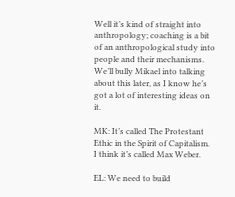Well it’s kind of straight into anthropology; coaching is a bit of an anthropological study into people and their mechanisms.  We’ll bully Mikael into talking about this later, as I know he’s got a lot of interesting ideas on it.

MK: It’s called The Protestant Ethic in the Spirit of Capitalism.  I think it’s called Max Weber.

EL: We need to build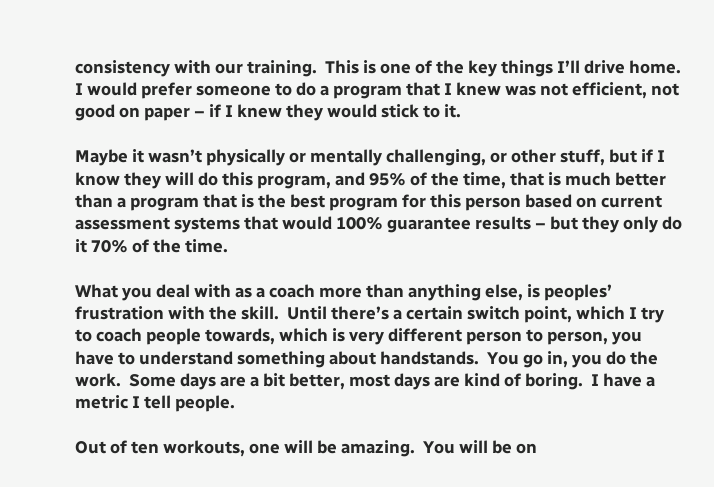consistency with our training.  This is one of the key things I’ll drive home.  I would prefer someone to do a program that I knew was not efficient, not good on paper – if I knew they would stick to it.

Maybe it wasn’t physically or mentally challenging, or other stuff, but if I know they will do this program, and 95% of the time, that is much better than a program that is the best program for this person based on current assessment systems that would 100% guarantee results – but they only do it 70% of the time.

What you deal with as a coach more than anything else, is peoples’ frustration with the skill.  Until there’s a certain switch point, which I try to coach people towards, which is very different person to person, you have to understand something about handstands.  You go in, you do the work.  Some days are a bit better, most days are kind of boring.  I have a metric I tell people.

Out of ten workouts, one will be amazing.  You will be on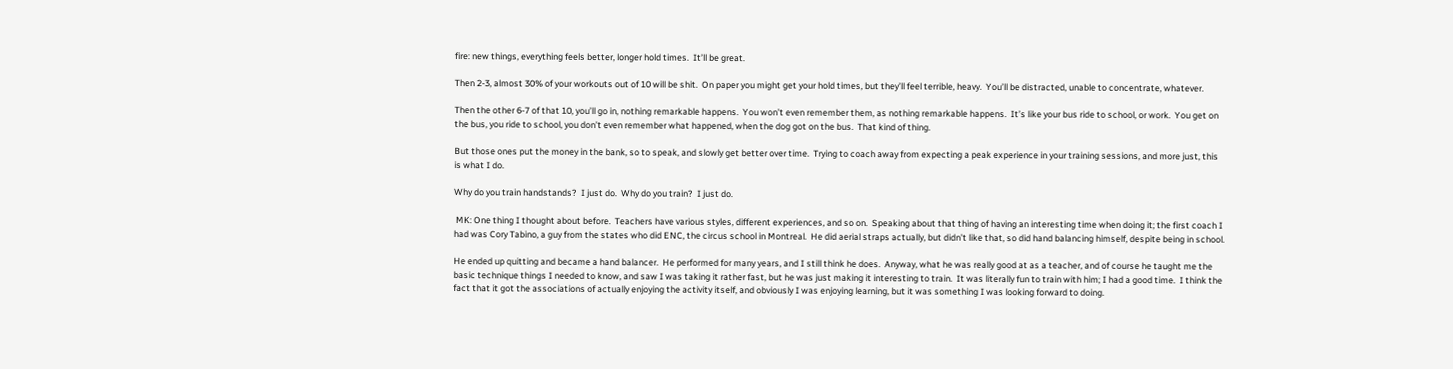fire: new things, everything feels better, longer hold times.  It’ll be great.

Then 2-3, almost 30% of your workouts out of 10 will be shit.  On paper you might get your hold times, but they’ll feel terrible, heavy.  You’ll be distracted, unable to concentrate, whatever.

Then the other 6-7 of that 10, you’ll go in, nothing remarkable happens.  You won’t even remember them, as nothing remarkable happens.  It’s like your bus ride to school, or work.  You get on the bus, you ride to school, you don’t even remember what happened, when the dog got on the bus.  That kind of thing.

But those ones put the money in the bank, so to speak, and slowly get better over time.  Trying to coach away from expecting a peak experience in your training sessions, and more just, this is what I do.

Why do you train handstands?  I just do.  Why do you train?  I just do.

 MK: One thing I thought about before.  Teachers have various styles, different experiences, and so on.  Speaking about that thing of having an interesting time when doing it; the first coach I had was Cory Tabino, a guy from the states who did ENC, the circus school in Montreal.  He did aerial straps actually, but didn’t like that, so did hand balancing himself, despite being in school.

He ended up quitting and became a hand balancer.  He performed for many years, and I still think he does.  Anyway, what he was really good at as a teacher, and of course he taught me the basic technique things I needed to know, and saw I was taking it rather fast, but he was just making it interesting to train.  It was literally fun to train with him; I had a good time.  I think the fact that it got the associations of actually enjoying the activity itself, and obviously I was enjoying learning, but it was something I was looking forward to doing.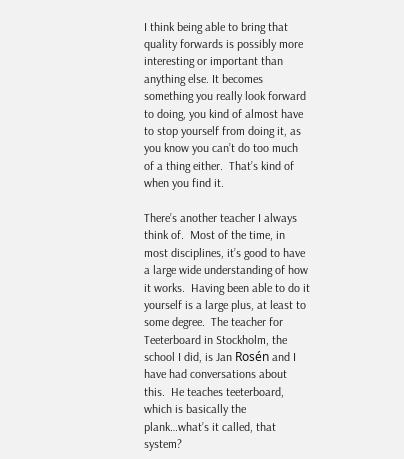I think being able to bring that quality forwards is possibly more interesting or important than anything else. It becomes something you really look forward to doing, you kind of almost have to stop yourself from doing it, as you know you can’t do too much of a thing either.  That’s kind of when you find it.

There’s another teacher I always think of.  Most of the time, in most disciplines, it’s good to have a large wide understanding of how it works.  Having been able to do it yourself is a large plus, at least to some degree.  The teacher for Teeterboard in Stockholm, the school I did, is Jan Rosén and I have had conversations about this.  He teaches teeterboard, which is basically the plank…what’s it called, that system?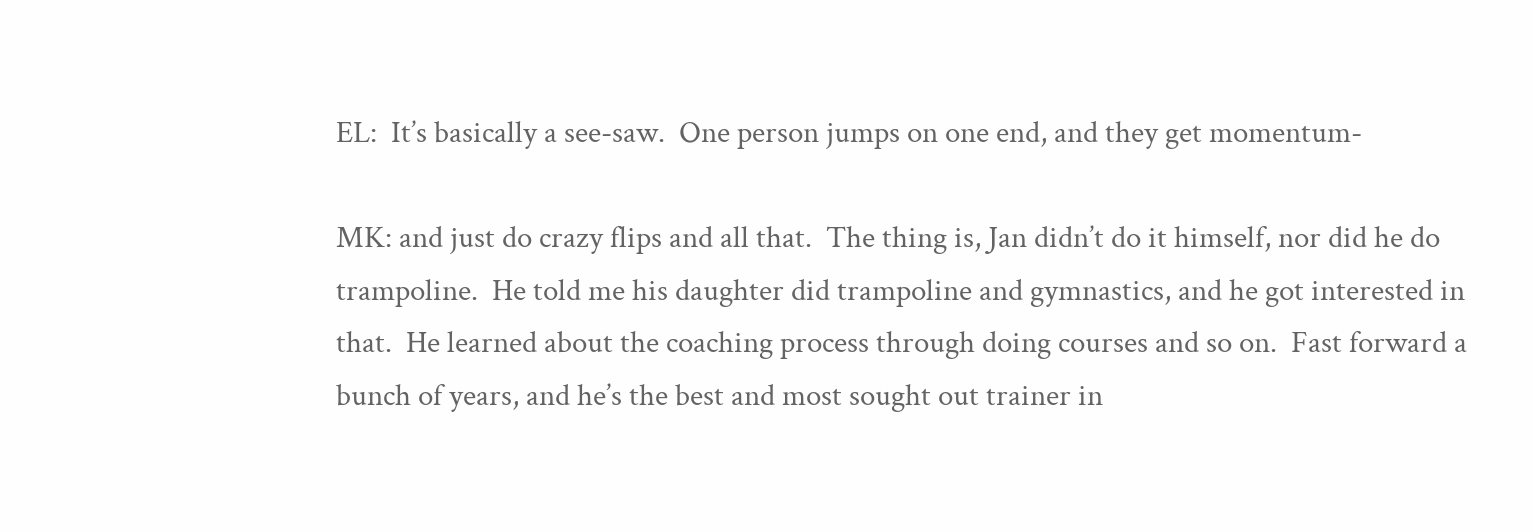EL:  It’s basically a see-saw.  One person jumps on one end, and they get momentum-

MK: and just do crazy flips and all that.  The thing is, Jan didn’t do it himself, nor did he do trampoline.  He told me his daughter did trampoline and gymnastics, and he got interested in that.  He learned about the coaching process through doing courses and so on.  Fast forward a bunch of years, and he’s the best and most sought out trainer in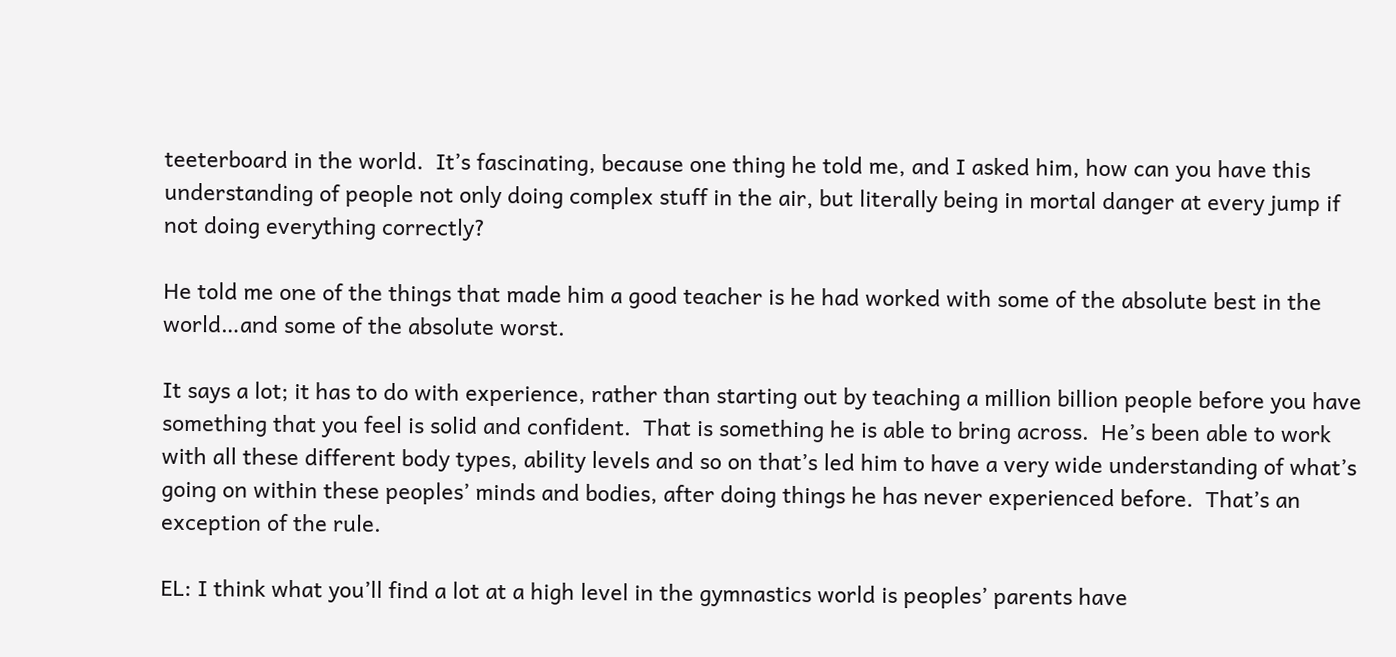teeterboard in the world.  It’s fascinating, because one thing he told me, and I asked him, how can you have this understanding of people not only doing complex stuff in the air, but literally being in mortal danger at every jump if not doing everything correctly?

He told me one of the things that made him a good teacher is he had worked with some of the absolute best in the world…and some of the absolute worst.

It says a lot; it has to do with experience, rather than starting out by teaching a million billion people before you have something that you feel is solid and confident.  That is something he is able to bring across.  He’s been able to work with all these different body types, ability levels and so on that’s led him to have a very wide understanding of what’s going on within these peoples’ minds and bodies, after doing things he has never experienced before.  That’s an exception of the rule.

EL: I think what you’ll find a lot at a high level in the gymnastics world is peoples’ parents have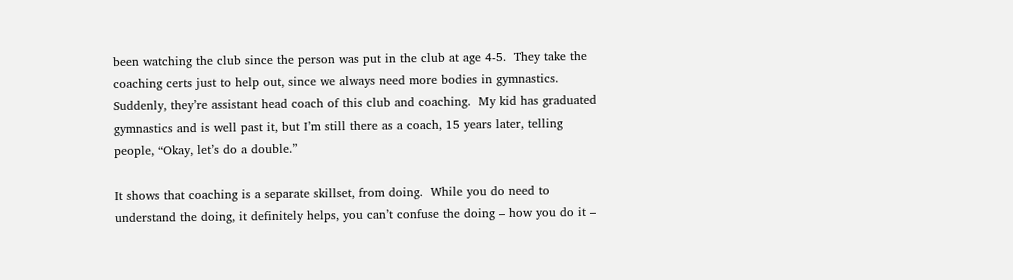been watching the club since the person was put in the club at age 4-5.  They take the coaching certs just to help out, since we always need more bodies in gymnastics.  Suddenly, they’re assistant head coach of this club and coaching.  My kid has graduated gymnastics and is well past it, but I’m still there as a coach, 15 years later, telling people, “Okay, let’s do a double.”

It shows that coaching is a separate skillset, from doing.  While you do need to understand the doing, it definitely helps, you can’t confuse the doing – how you do it –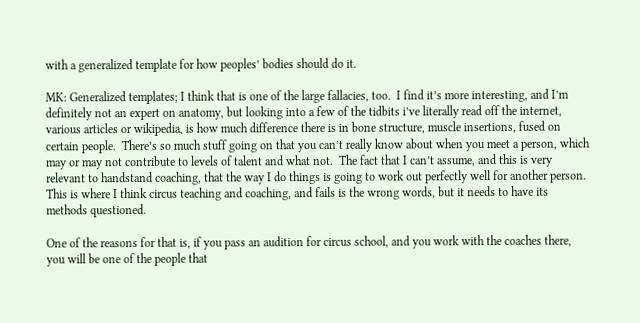with a generalized template for how peoples’ bodies should do it.

MK: Generalized templates; I think that is one of the large fallacies, too.  I find it’s more interesting, and I’m definitely not an expert on anatomy, but looking into a few of the tidbits i’ve literally read off the internet, various articles or wikipedia, is how much difference there is in bone structure, muscle insertions, fused on certain people.  There’s so much stuff going on that you can’t really know about when you meet a person, which may or may not contribute to levels of talent and what not.  The fact that I can’t assume, and this is very relevant to handstand coaching, that the way I do things is going to work out perfectly well for another person.  This is where I think circus teaching and coaching, and fails is the wrong words, but it needs to have its methods questioned.

One of the reasons for that is, if you pass an audition for circus school, and you work with the coaches there, you will be one of the people that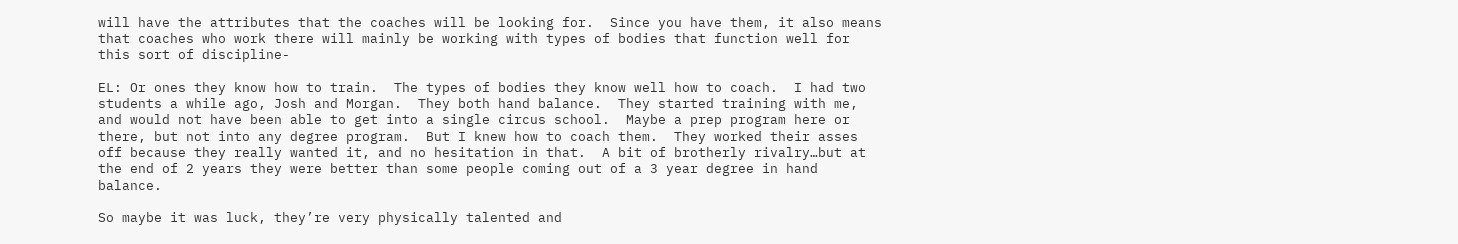will have the attributes that the coaches will be looking for.  Since you have them, it also means that coaches who work there will mainly be working with types of bodies that function well for this sort of discipline-

EL: Or ones they know how to train.  The types of bodies they know well how to coach.  I had two students a while ago, Josh and Morgan.  They both hand balance.  They started training with me, and would not have been able to get into a single circus school.  Maybe a prep program here or there, but not into any degree program.  But I knew how to coach them.  They worked their asses off because they really wanted it, and no hesitation in that.  A bit of brotherly rivalry…but at the end of 2 years they were better than some people coming out of a 3 year degree in hand balance.

So maybe it was luck, they’re very physically talented and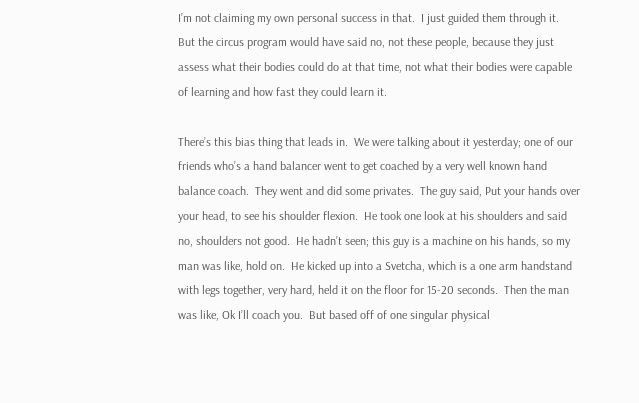I’m not claiming my own personal success in that.  I just guided them through it.  But the circus program would have said no, not these people, because they just assess what their bodies could do at that time, not what their bodies were capable of learning and how fast they could learn it.

There’s this bias thing that leads in.  We were talking about it yesterday; one of our friends who’s a hand balancer went to get coached by a very well known hand balance coach.  They went and did some privates.  The guy said, Put your hands over your head, to see his shoulder flexion.  He took one look at his shoulders and said no, shoulders not good.  He hadn’t seen; this guy is a machine on his hands, so my man was like, hold on.  He kicked up into a Svetcha, which is a one arm handstand with legs together, very hard, held it on the floor for 15-20 seconds.  Then the man was like, Ok I’ll coach you.  But based off of one singular physical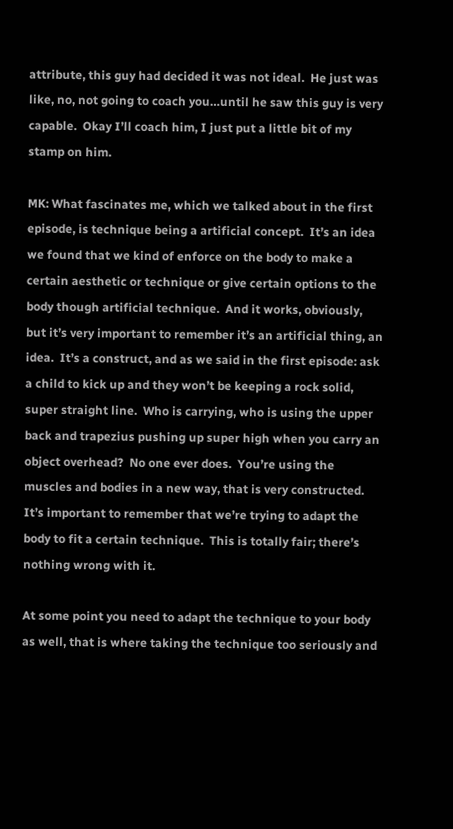attribute, this guy had decided it was not ideal.  He just was like, no, not going to coach you…until he saw this guy is very capable.  Okay I’ll coach him, I just put a little bit of my stamp on him.

MK: What fascinates me, which we talked about in the first episode, is technique being a artificial concept.  It’s an idea we found that we kind of enforce on the body to make a certain aesthetic or technique or give certain options to the body though artificial technique.  And it works, obviously, but it’s very important to remember it’s an artificial thing, an idea.  It’s a construct, and as we said in the first episode: ask a child to kick up and they won’t be keeping a rock solid, super straight line.  Who is carrying, who is using the upper back and trapezius pushing up super high when you carry an object overhead?  No one ever does.  You’re using the muscles and bodies in a new way, that is very constructed.  It’s important to remember that we’re trying to adapt the body to fit a certain technique.  This is totally fair; there’s nothing wrong with it.

At some point you need to adapt the technique to your body as well, that is where taking the technique too seriously and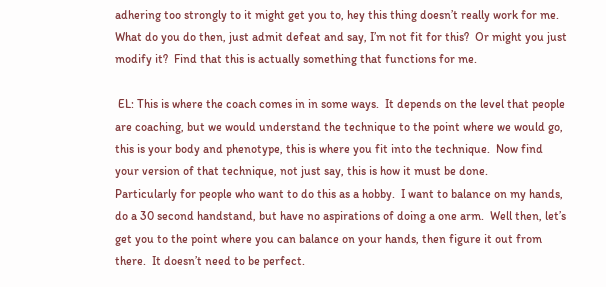adhering too strongly to it might get you to, hey this thing doesn’t really work for me.  What do you do then, just admit defeat and say, I’m not fit for this?  Or might you just modify it?  Find that this is actually something that functions for me.

 EL: This is where the coach comes in in some ways.  It depends on the level that people are coaching, but we would understand the technique to the point where we would go, this is your body and phenotype, this is where you fit into the technique.  Now find your version of that technique, not just say, this is how it must be done.
Particularly for people who want to do this as a hobby.  I want to balance on my hands, do a 30 second handstand, but have no aspirations of doing a one arm.  Well then, let’s get you to the point where you can balance on your hands, then figure it out from there.  It doesn’t need to be perfect.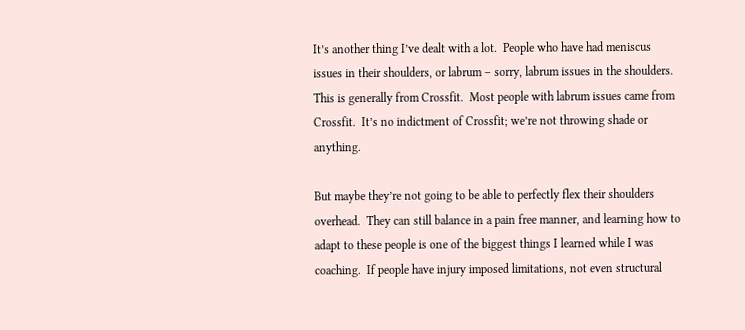It’s another thing I’ve dealt with a lot.  People who have had meniscus issues in their shoulders, or labrum – sorry, labrum issues in the shoulders.  This is generally from Crossfit.  Most people with labrum issues came from Crossfit.  It’s no indictment of Crossfit; we’re not throwing shade or anything.

But maybe they’re not going to be able to perfectly flex their shoulders overhead.  They can still balance in a pain free manner, and learning how to adapt to these people is one of the biggest things I learned while I was coaching.  If people have injury imposed limitations, not even structural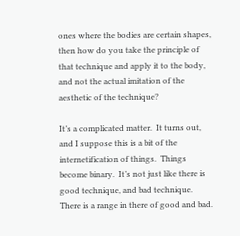ones where the bodies are certain shapes, then how do you take the principle of that technique and apply it to the body, and not the actual imitation of the aesthetic of the technique?

It’s a complicated matter.  It turns out, and I suppose this is a bit of the internetification of things.  Things become binary.  It’s not just like there is good technique, and bad technique.  There is a range in there of good and bad.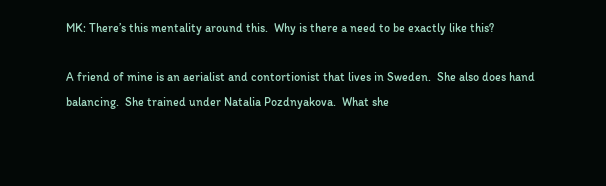MK: There’s this mentality around this.  Why is there a need to be exactly like this?

A friend of mine is an aerialist and contortionist that lives in Sweden.  She also does hand balancing.  She trained under Natalia Pozdnyakova.  What she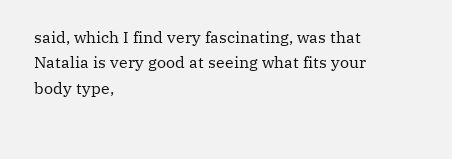said, which I find very fascinating, was that Natalia is very good at seeing what fits your body type,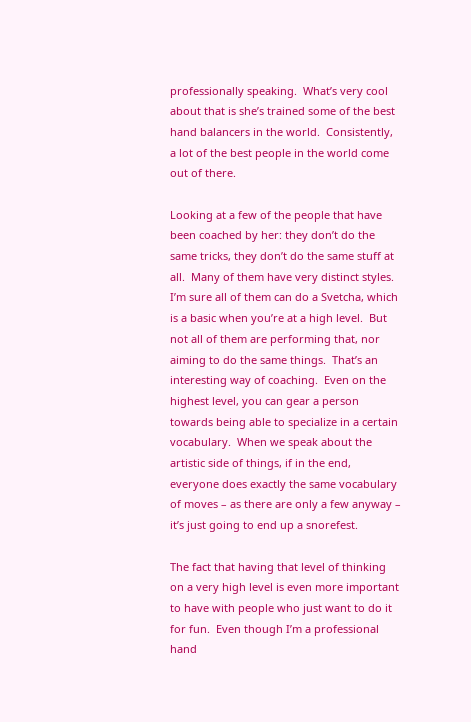professionally speaking.  What’s very cool about that is she’s trained some of the best hand balancers in the world.  Consistently, a lot of the best people in the world come out of there.

Looking at a few of the people that have been coached by her: they don’t do the same tricks, they don’t do the same stuff at all.  Many of them have very distinct styles.  I’m sure all of them can do a Svetcha, which is a basic when you’re at a high level.  But not all of them are performing that, nor aiming to do the same things.  That’s an interesting way of coaching.  Even on the highest level, you can gear a person towards being able to specialize in a certain vocabulary.  When we speak about the artistic side of things, if in the end, everyone does exactly the same vocabulary of moves – as there are only a few anyway – it’s just going to end up a snorefest.

The fact that having that level of thinking on a very high level is even more important to have with people who just want to do it for fun.  Even though I’m a professional hand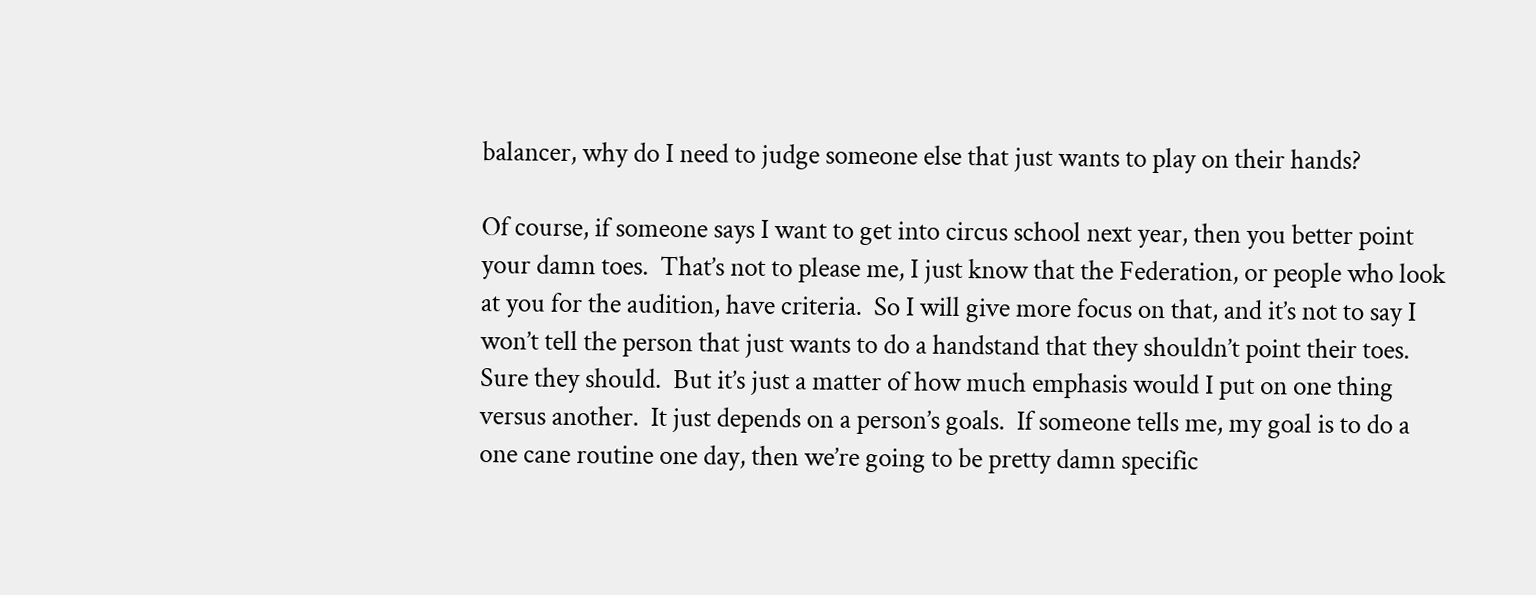balancer, why do I need to judge someone else that just wants to play on their hands?

Of course, if someone says I want to get into circus school next year, then you better point your damn toes.  That’s not to please me, I just know that the Federation, or people who look at you for the audition, have criteria.  So I will give more focus on that, and it’s not to say I won’t tell the person that just wants to do a handstand that they shouldn’t point their toes.  Sure they should.  But it’s just a matter of how much emphasis would I put on one thing versus another.  It just depends on a person’s goals.  If someone tells me, my goal is to do a one cane routine one day, then we’re going to be pretty damn specific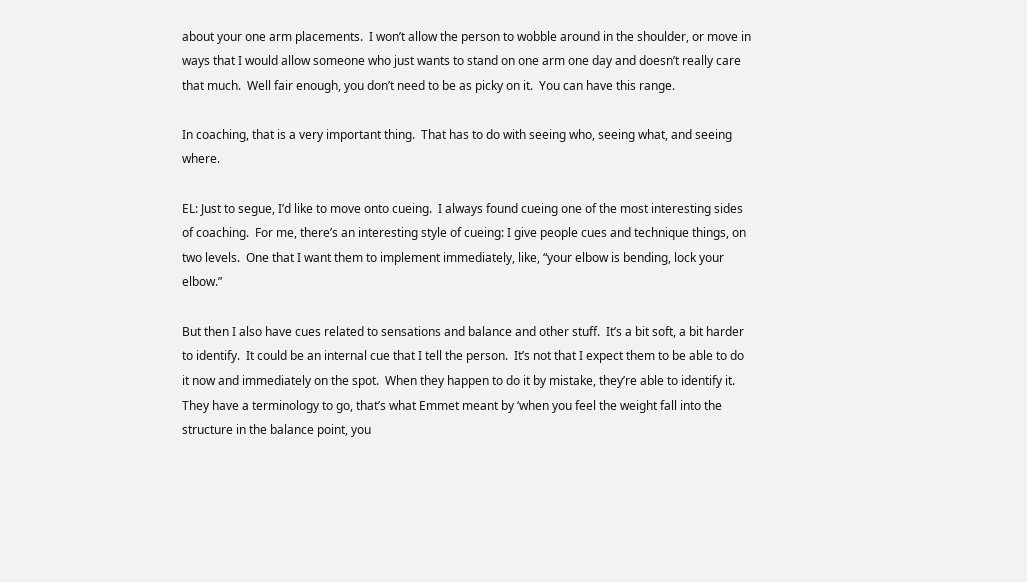about your one arm placements.  I won’t allow the person to wobble around in the shoulder, or move in ways that I would allow someone who just wants to stand on one arm one day and doesn’t really care that much.  Well fair enough, you don’t need to be as picky on it.  You can have this range.

In coaching, that is a very important thing.  That has to do with seeing who, seeing what, and seeing where.

EL: Just to segue, I’d like to move onto cueing.  I always found cueing one of the most interesting sides of coaching.  For me, there’s an interesting style of cueing: I give people cues and technique things, on two levels.  One that I want them to implement immediately, like, “your elbow is bending, lock your elbow.”

But then I also have cues related to sensations and balance and other stuff.  It’s a bit soft, a bit harder to identify.  It could be an internal cue that I tell the person.  It’s not that I expect them to be able to do it now and immediately on the spot.  When they happen to do it by mistake, they’re able to identify it.  They have a terminology to go, that’s what Emmet meant by ‘when you feel the weight fall into the structure in the balance point, you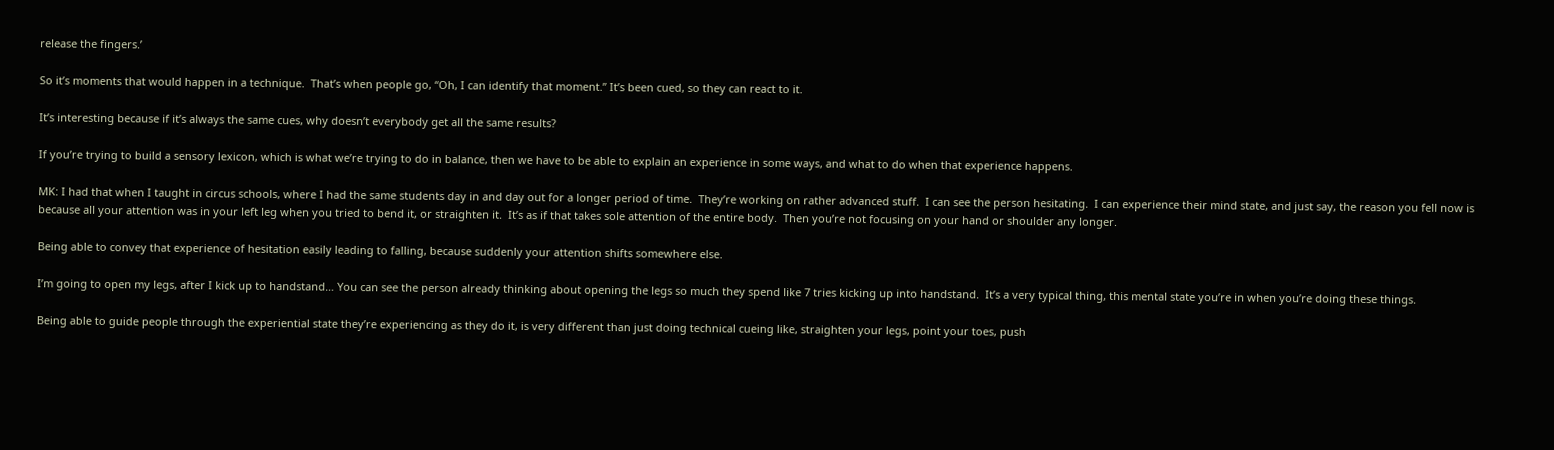release the fingers.’

So it’s moments that would happen in a technique.  That’s when people go, “Oh, I can identify that moment.” It’s been cued, so they can react to it.

It’s interesting because if it’s always the same cues, why doesn’t everybody get all the same results?

If you’re trying to build a sensory lexicon, which is what we’re trying to do in balance, then we have to be able to explain an experience in some ways, and what to do when that experience happens.

MK: I had that when I taught in circus schools, where I had the same students day in and day out for a longer period of time.  They’re working on rather advanced stuff.  I can see the person hesitating.  I can experience their mind state, and just say, the reason you fell now is because all your attention was in your left leg when you tried to bend it, or straighten it.  It’s as if that takes sole attention of the entire body.  Then you’re not focusing on your hand or shoulder any longer.

Being able to convey that experience of hesitation easily leading to falling, because suddenly your attention shifts somewhere else.

I’m going to open my legs, after I kick up to handstand… You can see the person already thinking about opening the legs so much they spend like 7 tries kicking up into handstand.  It’s a very typical thing, this mental state you’re in when you’re doing these things.

Being able to guide people through the experiential state they’re experiencing as they do it, is very different than just doing technical cueing like, straighten your legs, point your toes, push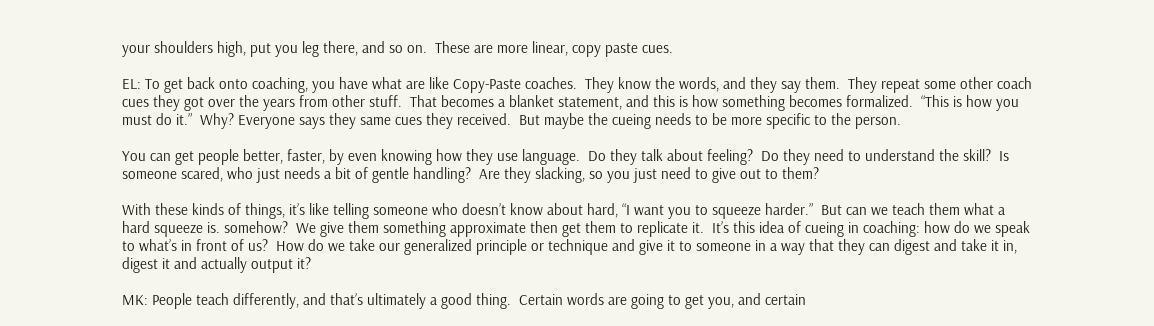your shoulders high, put you leg there, and so on.  These are more linear, copy paste cues.

EL: To get back onto coaching, you have what are like Copy-Paste coaches.  They know the words, and they say them.  They repeat some other coach cues they got over the years from other stuff.  That becomes a blanket statement, and this is how something becomes formalized.  “This is how you must do it.”  Why? Everyone says they same cues they received.  But maybe the cueing needs to be more specific to the person.

You can get people better, faster, by even knowing how they use language.  Do they talk about feeling?  Do they need to understand the skill?  Is someone scared, who just needs a bit of gentle handling?  Are they slacking, so you just need to give out to them?

With these kinds of things, it’s like telling someone who doesn’t know about hard, “I want you to squeeze harder.”  But can we teach them what a hard squeeze is. somehow?  We give them something approximate then get them to replicate it.  It’s this idea of cueing in coaching: how do we speak to what’s in front of us?  How do we take our generalized principle or technique and give it to someone in a way that they can digest and take it in, digest it and actually output it?

MK: People teach differently, and that’s ultimately a good thing.  Certain words are going to get you, and certain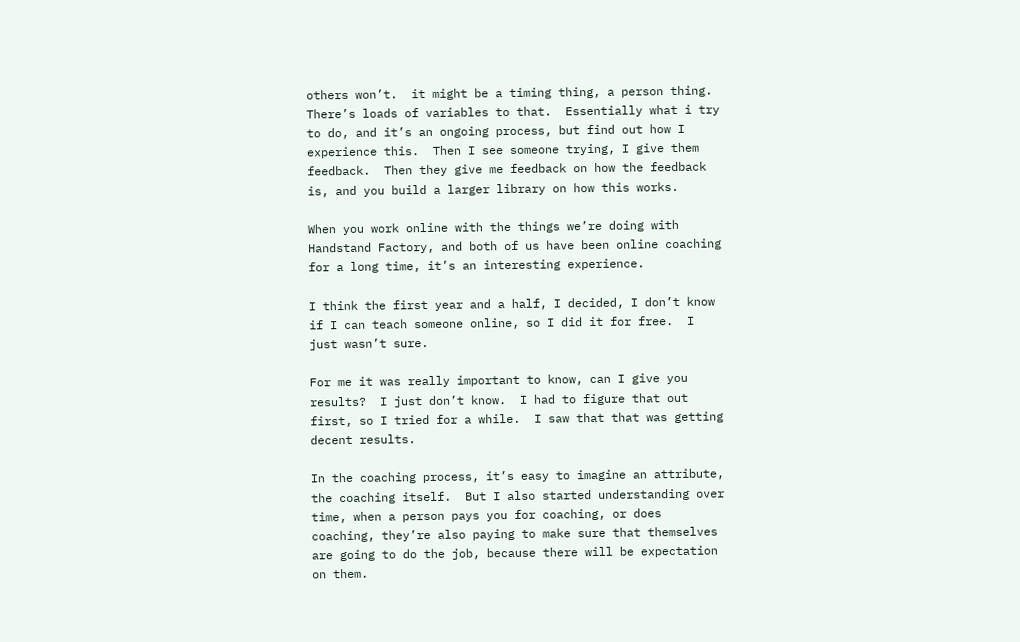others won’t.  it might be a timing thing, a person thing.  There’s loads of variables to that.  Essentially what i try to do, and it’s an ongoing process, but find out how I experience this.  Then I see someone trying, I give them feedback.  Then they give me feedback on how the feedback is, and you build a larger library on how this works.

When you work online with the things we’re doing with Handstand Factory, and both of us have been online coaching for a long time, it’s an interesting experience.

I think the first year and a half, I decided, I don’t know if I can teach someone online, so I did it for free.  I just wasn’t sure.

For me it was really important to know, can I give you results?  I just don’t know.  I had to figure that out first, so I tried for a while.  I saw that that was getting decent results.

In the coaching process, it’s easy to imagine an attribute, the coaching itself.  But I also started understanding over time, when a person pays you for coaching, or does coaching, they’re also paying to make sure that themselves are going to do the job, because there will be expectation on them.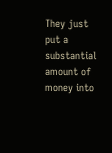They just put a substantial amount of money into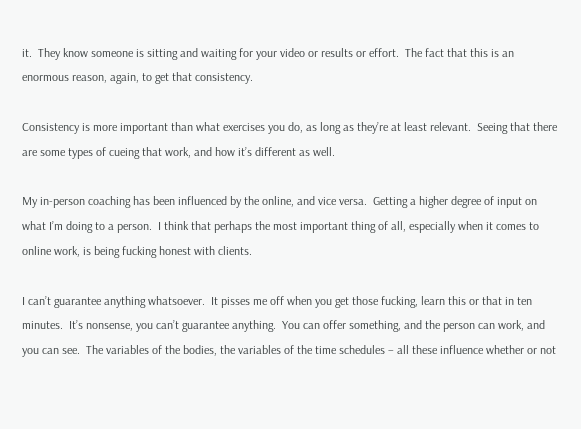it.  They know someone is sitting and waiting for your video or results or effort.  The fact that this is an enormous reason, again, to get that consistency.

Consistency is more important than what exercises you do, as long as they’re at least relevant.  Seeing that there are some types of cueing that work, and how it’s different as well.

My in-person coaching has been influenced by the online, and vice versa.  Getting a higher degree of input on what I’m doing to a person.  I think that perhaps the most important thing of all, especially when it comes to online work, is being fucking honest with clients.

I can’t guarantee anything whatsoever.  It pisses me off when you get those fucking, learn this or that in ten minutes.  It’s nonsense, you can’t guarantee anything.  You can offer something, and the person can work, and you can see.  The variables of the bodies, the variables of the time schedules – all these influence whether or not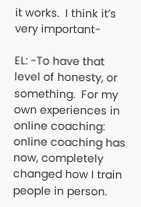it works.  I think it’s very important-

EL: -To have that level of honesty, or something.  For my own experiences in online coaching: online coaching has now, completely changed how I train people in person.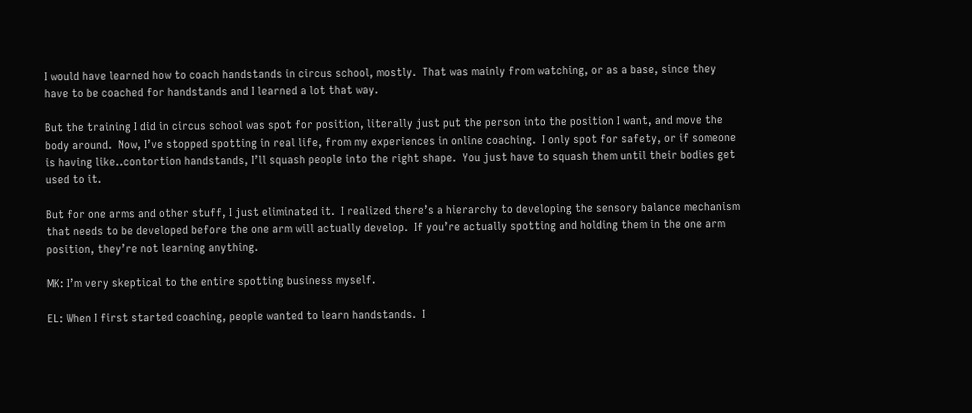I would have learned how to coach handstands in circus school, mostly.  That was mainly from watching, or as a base, since they have to be coached for handstands and I learned a lot that way.

But the training I did in circus school was spot for position, literally just put the person into the position I want, and move the body around.  Now, I’ve stopped spotting in real life, from my experiences in online coaching.  I only spot for safety, or if someone is having like..contortion handstands, I’ll squash people into the right shape.  You just have to squash them until their bodies get used to it.

But for one arms and other stuff, I just eliminated it.  I realized there’s a hierarchy to developing the sensory balance mechanism that needs to be developed before the one arm will actually develop.  If you’re actually spotting and holding them in the one arm position, they’re not learning anything.

MK: I’m very skeptical to the entire spotting business myself.

EL: When I first started coaching, people wanted to learn handstands.  I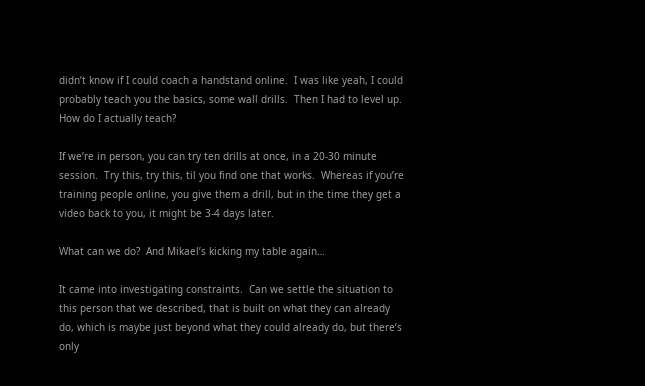didn’t know if I could coach a handstand online.  I was like yeah, I could probably teach you the basics, some wall drills.  Then I had to level up.  How do I actually teach?

If we’re in person, you can try ten drills at once, in a 20-30 minute session.  Try this, try this, til you find one that works.  Whereas if you’re training people online, you give them a drill, but in the time they get a video back to you, it might be 3-4 days later.

What can we do?  And Mikael’s kicking my table again…

It came into investigating constraints.  Can we settle the situation to this person that we described, that is built on what they can already do, which is maybe just beyond what they could already do, but there’s only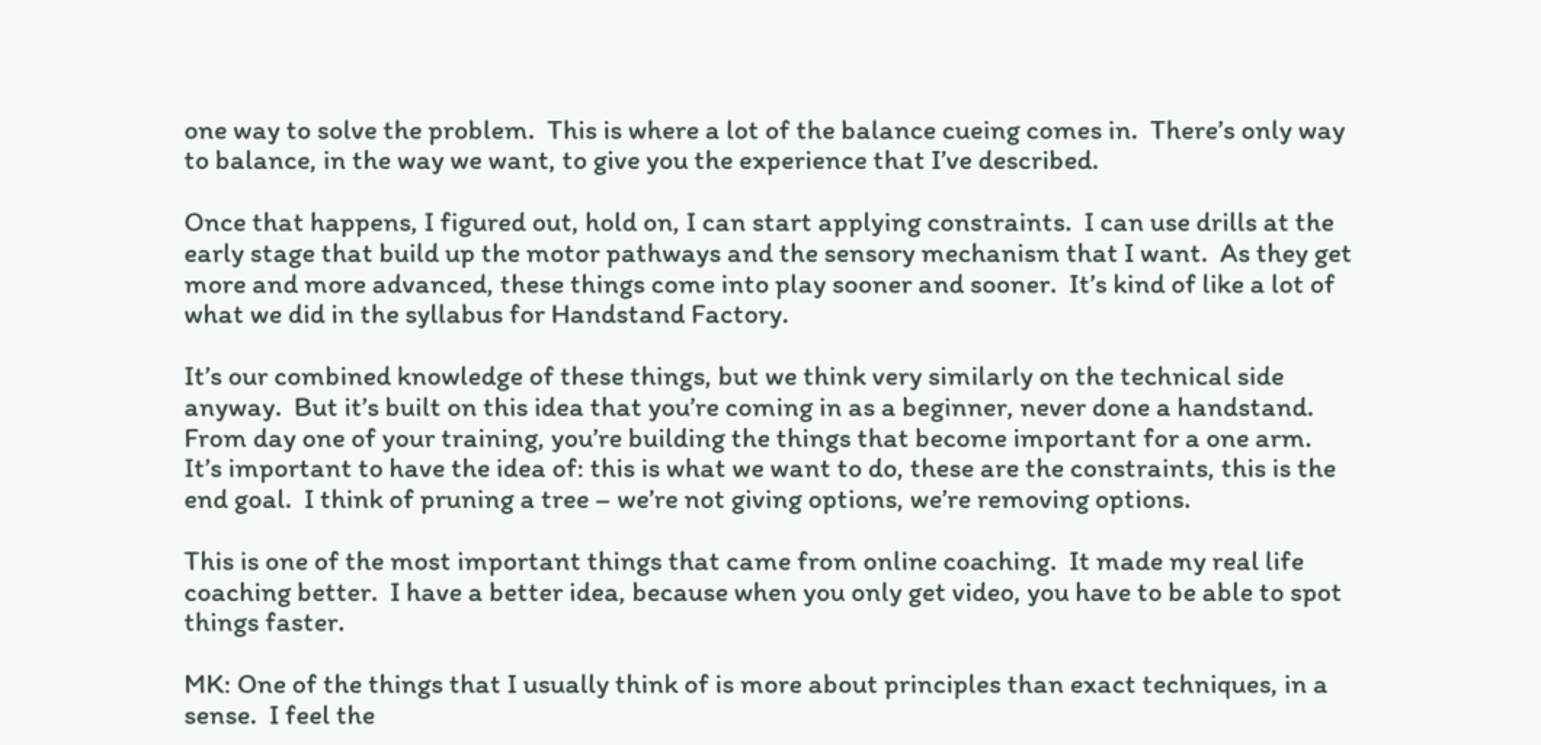one way to solve the problem.  This is where a lot of the balance cueing comes in.  There’s only way to balance, in the way we want, to give you the experience that I’ve described.

Once that happens, I figured out, hold on, I can start applying constraints.  I can use drills at the early stage that build up the motor pathways and the sensory mechanism that I want.  As they get more and more advanced, these things come into play sooner and sooner.  It’s kind of like a lot of what we did in the syllabus for Handstand Factory.

It’s our combined knowledge of these things, but we think very similarly on the technical side anyway.  But it’s built on this idea that you’re coming in as a beginner, never done a handstand.  From day one of your training, you’re building the things that become important for a one arm.  It’s important to have the idea of: this is what we want to do, these are the constraints, this is the end goal.  I think of pruning a tree – we’re not giving options, we’re removing options.

This is one of the most important things that came from online coaching.  It made my real life coaching better.  I have a better idea, because when you only get video, you have to be able to spot things faster.

MK: One of the things that I usually think of is more about principles than exact techniques, in a sense.  I feel the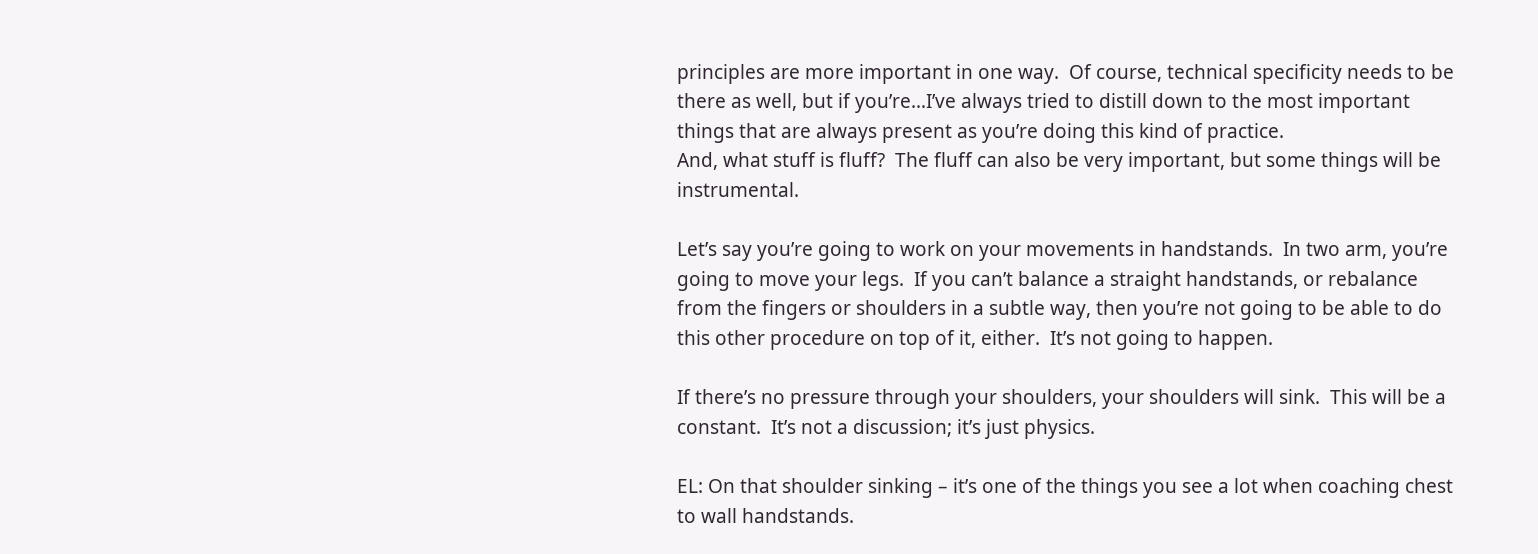principles are more important in one way.  Of course, technical specificity needs to be there as well, but if you’re…I’ve always tried to distill down to the most important things that are always present as you’re doing this kind of practice.
And, what stuff is fluff?  The fluff can also be very important, but some things will be instrumental.

Let’s say you’re going to work on your movements in handstands.  In two arm, you’re going to move your legs.  If you can’t balance a straight handstands, or rebalance from the fingers or shoulders in a subtle way, then you’re not going to be able to do this other procedure on top of it, either.  It’s not going to happen.

If there’s no pressure through your shoulders, your shoulders will sink.  This will be a constant.  It’s not a discussion; it’s just physics.

EL: On that shoulder sinking – it’s one of the things you see a lot when coaching chest to wall handstands.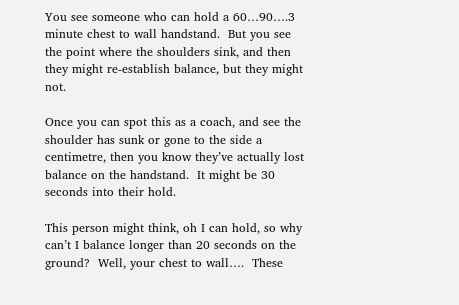You see someone who can hold a 60…90….3 minute chest to wall handstand.  But you see the point where the shoulders sink, and then they might re-establish balance, but they might not.

Once you can spot this as a coach, and see the shoulder has sunk or gone to the side a centimetre, then you know they’ve actually lost balance on the handstand.  It might be 30 seconds into their hold.

This person might think, oh I can hold, so why can’t I balance longer than 20 seconds on the ground?  Well, your chest to wall….  These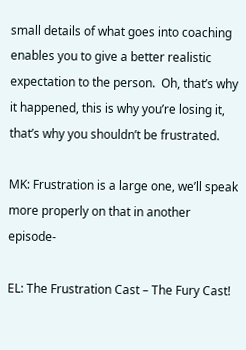small details of what goes into coaching enables you to give a better realistic expectation to the person.  Oh, that’s why it happened, this is why you’re losing it, that’s why you shouldn’t be frustrated.

MK: Frustration is a large one, we’ll speak more properly on that in another episode-

EL: The Frustration Cast – The Fury Cast!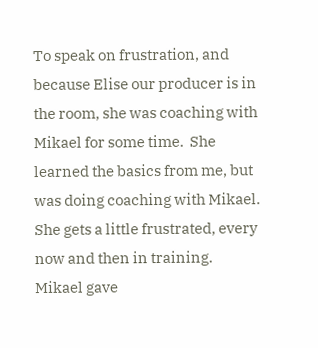To speak on frustration, and because Elise our producer is in the room, she was coaching with Mikael for some time.  She learned the basics from me, but was doing coaching with Mikael.  She gets a little frustrated, every now and then in training.  Mikael gave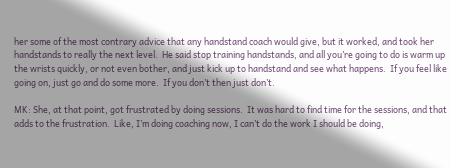her some of the most contrary advice that any handstand coach would give, but it worked, and took her handstands to really the next level.  He said stop training handstands, and all you’re going to do is warm up the wrists quickly, or not even bother, and just kick up to handstand and see what happens.  If you feel like going on, just go and do some more.  If you don’t then just don’t.

MK: She, at that point, got frustrated by doing sessions.  It was hard to find time for the sessions, and that adds to the frustration.  Like, I’m doing coaching now, I can’t do the work I should be doing,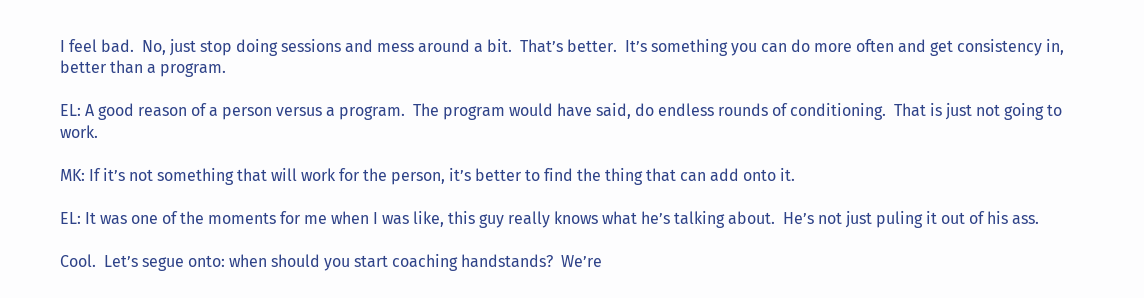I feel bad.  No, just stop doing sessions and mess around a bit.  That’s better.  It’s something you can do more often and get consistency in, better than a program.

EL: A good reason of a person versus a program.  The program would have said, do endless rounds of conditioning.  That is just not going to work.

MK: If it’s not something that will work for the person, it’s better to find the thing that can add onto it.

EL: It was one of the moments for me when I was like, this guy really knows what he’s talking about.  He’s not just puling it out of his ass.

Cool.  Let’s segue onto: when should you start coaching handstands?  We’re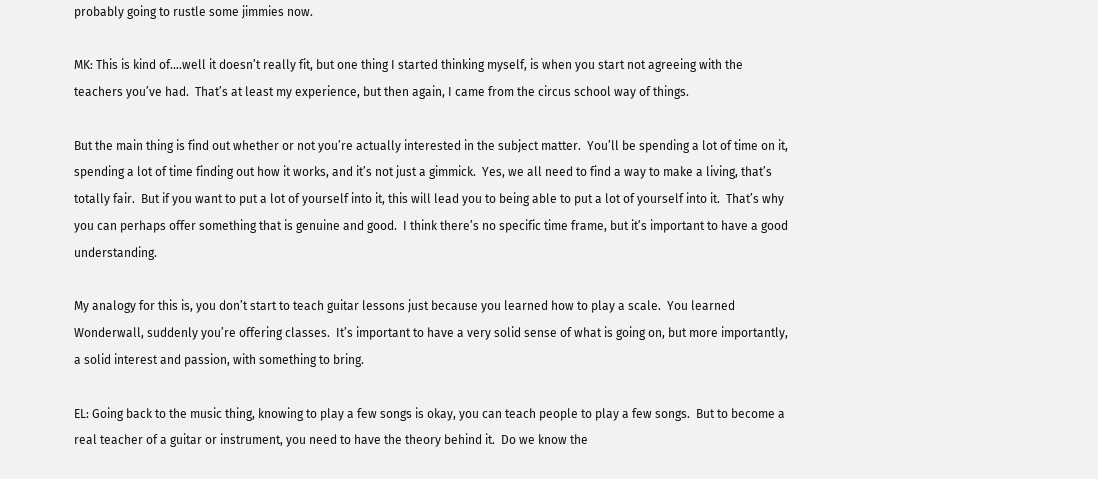probably going to rustle some jimmies now.

MK: This is kind of….well it doesn’t really fit, but one thing I started thinking myself, is when you start not agreeing with the teachers you’ve had.  That’s at least my experience, but then again, I came from the circus school way of things.

But the main thing is find out whether or not you’re actually interested in the subject matter.  You’ll be spending a lot of time on it, spending a lot of time finding out how it works, and it’s not just a gimmick.  Yes, we all need to find a way to make a living, that’s totally fair.  But if you want to put a lot of yourself into it, this will lead you to being able to put a lot of yourself into it.  That’s why you can perhaps offer something that is genuine and good.  I think there’s no specific time frame, but it’s important to have a good understanding.

My analogy for this is, you don’t start to teach guitar lessons just because you learned how to play a scale.  You learned Wonderwall, suddenly you’re offering classes.  It’s important to have a very solid sense of what is going on, but more importantly, a solid interest and passion, with something to bring.

EL: Going back to the music thing, knowing to play a few songs is okay, you can teach people to play a few songs.  But to become a real teacher of a guitar or instrument, you need to have the theory behind it.  Do we know the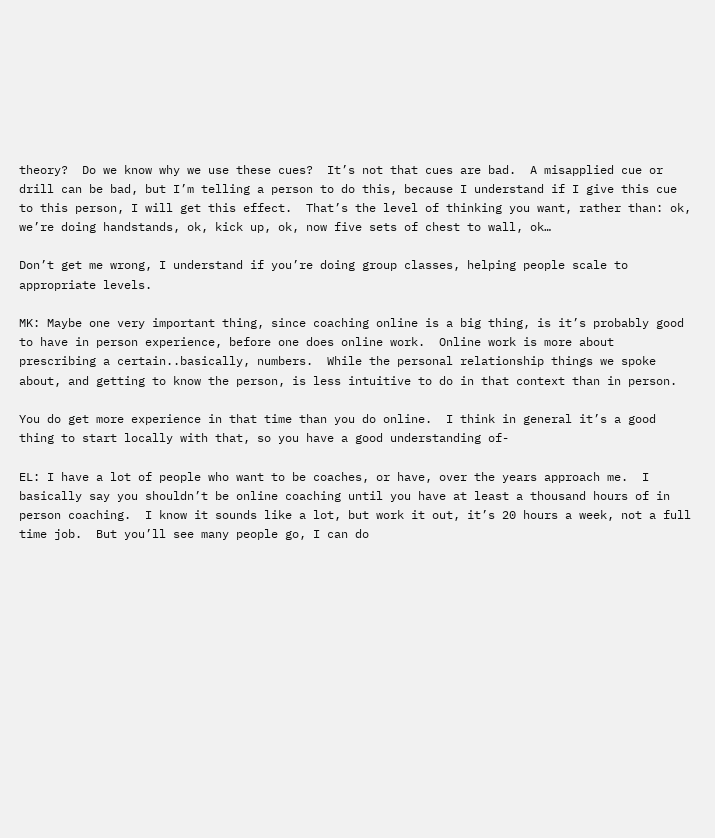theory?  Do we know why we use these cues?  It’s not that cues are bad.  A misapplied cue or drill can be bad, but I’m telling a person to do this, because I understand if I give this cue to this person, I will get this effect.  That’s the level of thinking you want, rather than: ok, we’re doing handstands, ok, kick up, ok, now five sets of chest to wall, ok…

Don’t get me wrong, I understand if you’re doing group classes, helping people scale to appropriate levels.

MK: Maybe one very important thing, since coaching online is a big thing, is it’s probably good to have in person experience, before one does online work.  Online work is more about prescribing a certain..basically, numbers.  While the personal relationship things we spoke about, and getting to know the person, is less intuitive to do in that context than in person.

You do get more experience in that time than you do online.  I think in general it’s a good thing to start locally with that, so you have a good understanding of-

EL: I have a lot of people who want to be coaches, or have, over the years approach me.  I basically say you shouldn’t be online coaching until you have at least a thousand hours of in person coaching.  I know it sounds like a lot, but work it out, it’s 20 hours a week, not a full time job.  But you’ll see many people go, I can do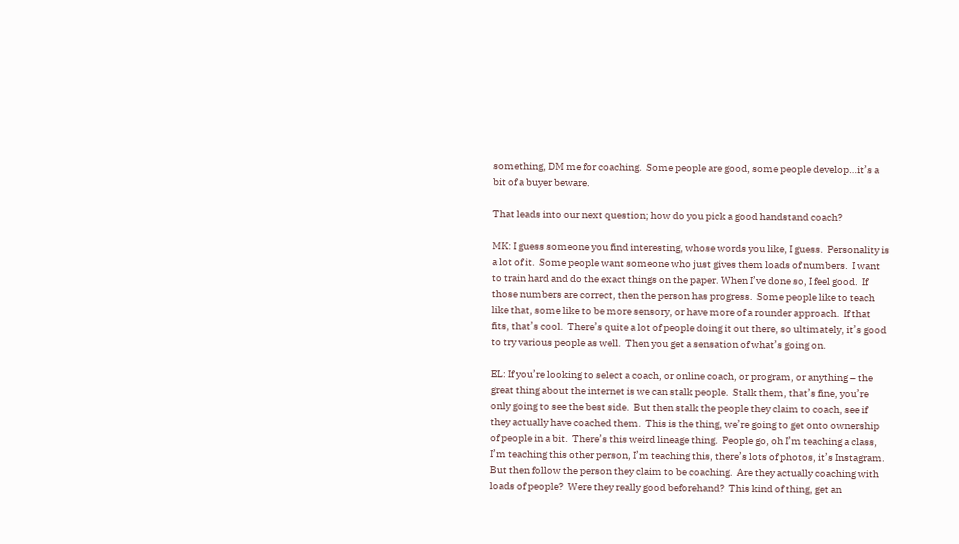something, DM me for coaching.  Some people are good, some people develop…it’s a bit of a buyer beware.

That leads into our next question; how do you pick a good handstand coach?

MK: I guess someone you find interesting, whose words you like, I guess.  Personality is a lot of it.  Some people want someone who just gives them loads of numbers.  I want to train hard and do the exact things on the paper. When I’ve done so, I feel good.  If those numbers are correct, then the person has progress.  Some people like to teach like that, some like to be more sensory, or have more of a rounder approach.  If that fits, that’s cool.  There’s quite a lot of people doing it out there, so ultimately, it’s good to try various people as well.  Then you get a sensation of what’s going on.

EL: If you’re looking to select a coach, or online coach, or program, or anything – the great thing about the internet is we can stalk people.  Stalk them, that’s fine, you’re only going to see the best side.  But then stalk the people they claim to coach, see if they actually have coached them.  This is the thing, we’re going to get onto ownership of people in a bit.  There’s this weird lineage thing.  People go, oh I’m teaching a class, I’m teaching this other person, I’m teaching this, there’s lots of photos, it’s Instagram.  But then follow the person they claim to be coaching.  Are they actually coaching with loads of people?  Were they really good beforehand?  This kind of thing, get an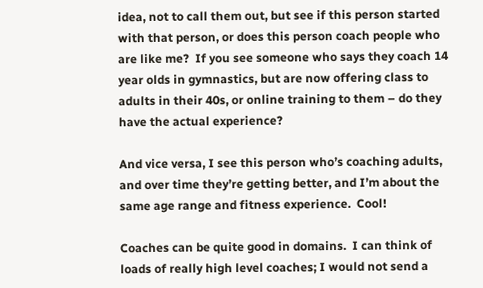idea, not to call them out, but see if this person started with that person, or does this person coach people who are like me?  If you see someone who says they coach 14 year olds in gymnastics, but are now offering class to adults in their 40s, or online training to them – do they have the actual experience?

And vice versa, I see this person who’s coaching adults, and over time they’re getting better, and I’m about the same age range and fitness experience.  Cool!

Coaches can be quite good in domains.  I can think of loads of really high level coaches; I would not send a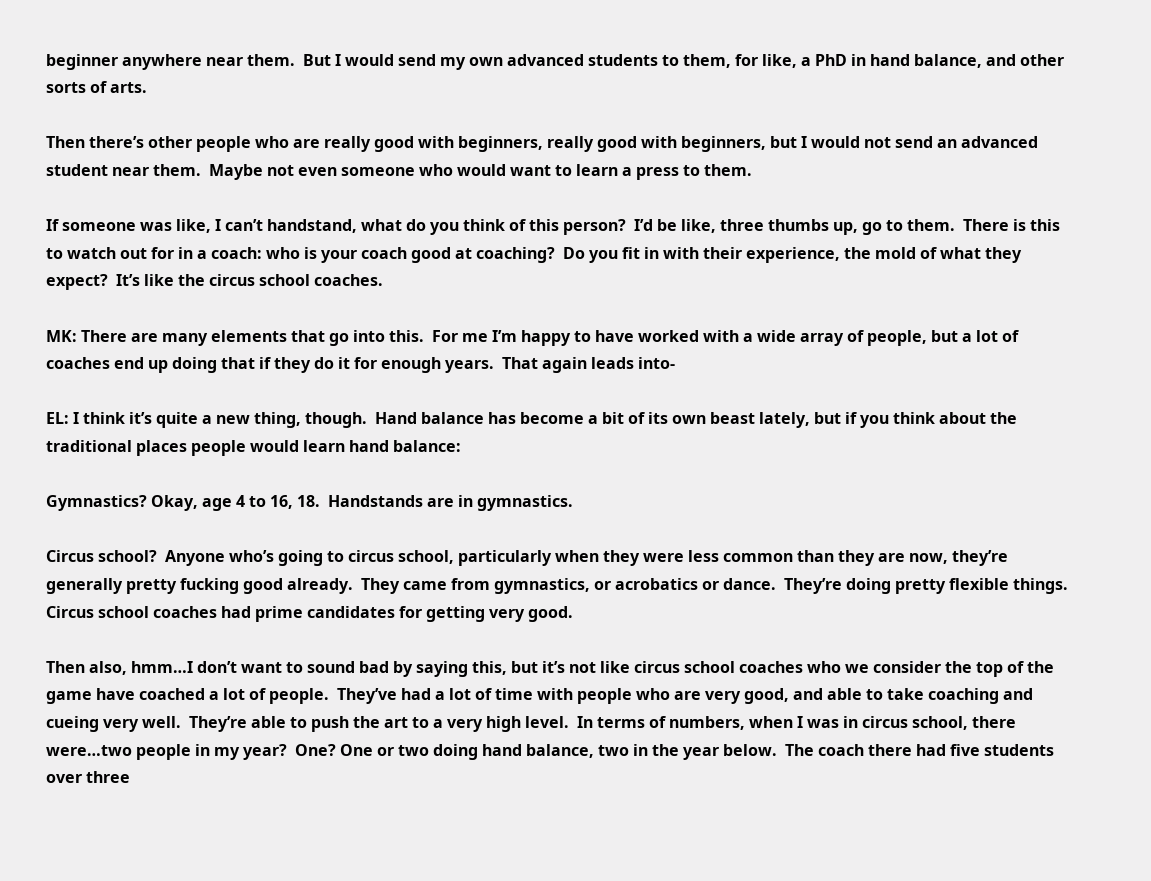beginner anywhere near them.  But I would send my own advanced students to them, for like, a PhD in hand balance, and other sorts of arts.

Then there’s other people who are really good with beginners, really good with beginners, but I would not send an advanced student near them.  Maybe not even someone who would want to learn a press to them.

If someone was like, I can’t handstand, what do you think of this person?  I’d be like, three thumbs up, go to them.  There is this to watch out for in a coach: who is your coach good at coaching?  Do you fit in with their experience, the mold of what they expect?  It’s like the circus school coaches.

MK: There are many elements that go into this.  For me I’m happy to have worked with a wide array of people, but a lot of coaches end up doing that if they do it for enough years.  That again leads into-

EL: I think it’s quite a new thing, though.  Hand balance has become a bit of its own beast lately, but if you think about the traditional places people would learn hand balance:

Gymnastics? Okay, age 4 to 16, 18.  Handstands are in gymnastics.

Circus school?  Anyone who’s going to circus school, particularly when they were less common than they are now, they’re generally pretty fucking good already.  They came from gymnastics, or acrobatics or dance.  They’re doing pretty flexible things.  Circus school coaches had prime candidates for getting very good.

Then also, hmm…I don’t want to sound bad by saying this, but it’s not like circus school coaches who we consider the top of the game have coached a lot of people.  They’ve had a lot of time with people who are very good, and able to take coaching and cueing very well.  They’re able to push the art to a very high level.  In terms of numbers, when I was in circus school, there were…two people in my year?  One? One or two doing hand balance, two in the year below.  The coach there had five students over three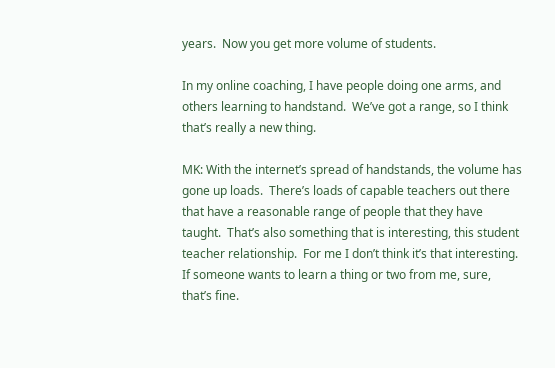years.  Now you get more volume of students.

In my online coaching, I have people doing one arms, and others learning to handstand.  We’ve got a range, so I think that’s really a new thing.

MK: With the internet’s spread of handstands, the volume has gone up loads.  There’s loads of capable teachers out there that have a reasonable range of people that they have taught.  That’s also something that is interesting, this student teacher relationship.  For me I don’t think it’s that interesting.  If someone wants to learn a thing or two from me, sure, that’s fine.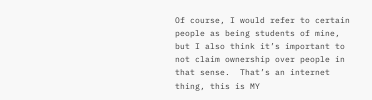Of course, I would refer to certain people as being students of mine, but I also think it’s important to not claim ownership over people in that sense.  That’s an internet thing, this is MY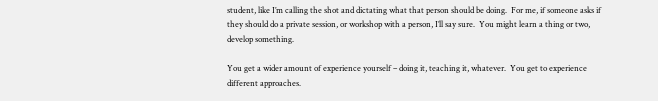student, like I’m calling the shot and dictating what that person should be doing.  For me, if someone asks if they should do a private session, or workshop with a person, I’ll say sure.  You might learn a thing or two, develop something.

You get a wider amount of experience yourself – doing it, teaching it, whatever.  You get to experience different approaches.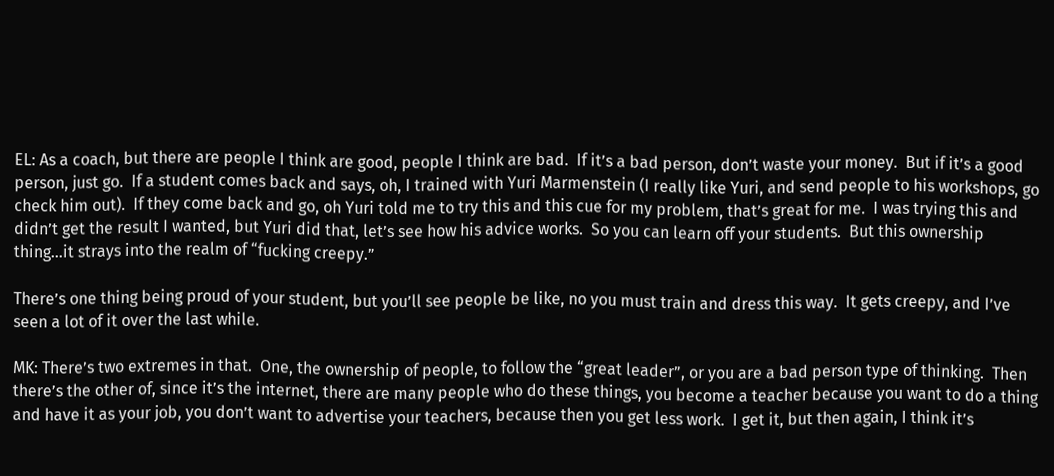EL: As a coach, but there are people I think are good, people I think are bad.  If it’s a bad person, don’t waste your money.  But if it’s a good person, just go.  If a student comes back and says, oh, I trained with Yuri Marmenstein (I really like Yuri, and send people to his workshops, go check him out).  If they come back and go, oh Yuri told me to try this and this cue for my problem, that’s great for me.  I was trying this and didn’t get the result I wanted, but Yuri did that, let’s see how his advice works.  So you can learn off your students.  But this ownership thing…it strays into the realm of “fucking creepy.”

There’s one thing being proud of your student, but you’ll see people be like, no you must train and dress this way.  It gets creepy, and I’ve seen a lot of it over the last while.

MK: There’s two extremes in that.  One, the ownership of people, to follow the “great leader”, or you are a bad person type of thinking.  Then there’s the other of, since it’s the internet, there are many people who do these things, you become a teacher because you want to do a thing and have it as your job, you don’t want to advertise your teachers, because then you get less work.  I get it, but then again, I think it’s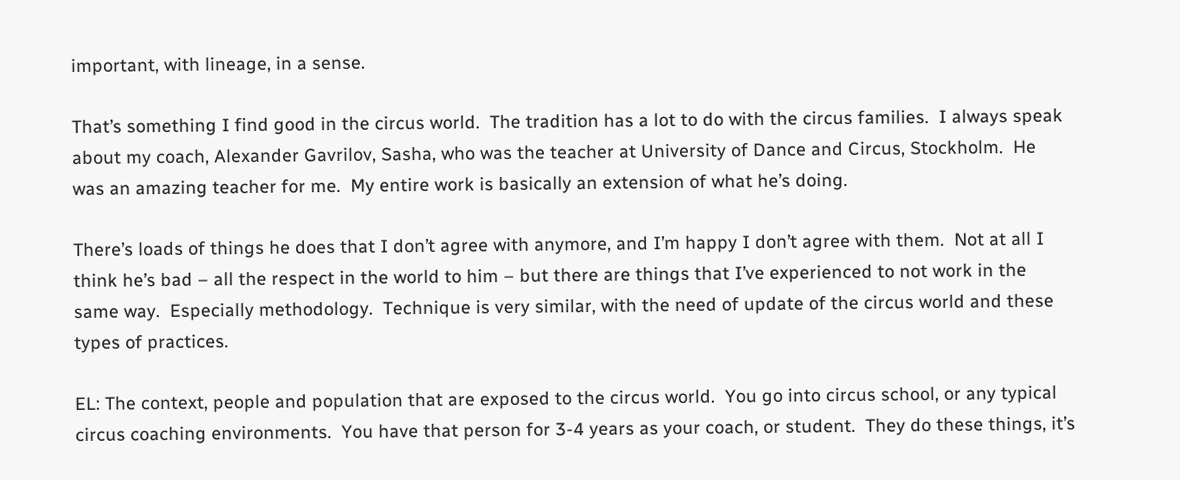important, with lineage, in a sense.

That’s something I find good in the circus world.  The tradition has a lot to do with the circus families.  I always speak about my coach, Alexander Gavrilov, Sasha, who was the teacher at University of Dance and Circus, Stockholm.  He was an amazing teacher for me.  My entire work is basically an extension of what he’s doing.

There’s loads of things he does that I don’t agree with anymore, and I’m happy I don’t agree with them.  Not at all I think he’s bad – all the respect in the world to him – but there are things that I’ve experienced to not work in the same way.  Especially methodology.  Technique is very similar, with the need of update of the circus world and these types of practices.

EL: The context, people and population that are exposed to the circus world.  You go into circus school, or any typical circus coaching environments.  You have that person for 3-4 years as your coach, or student.  They do these things, it’s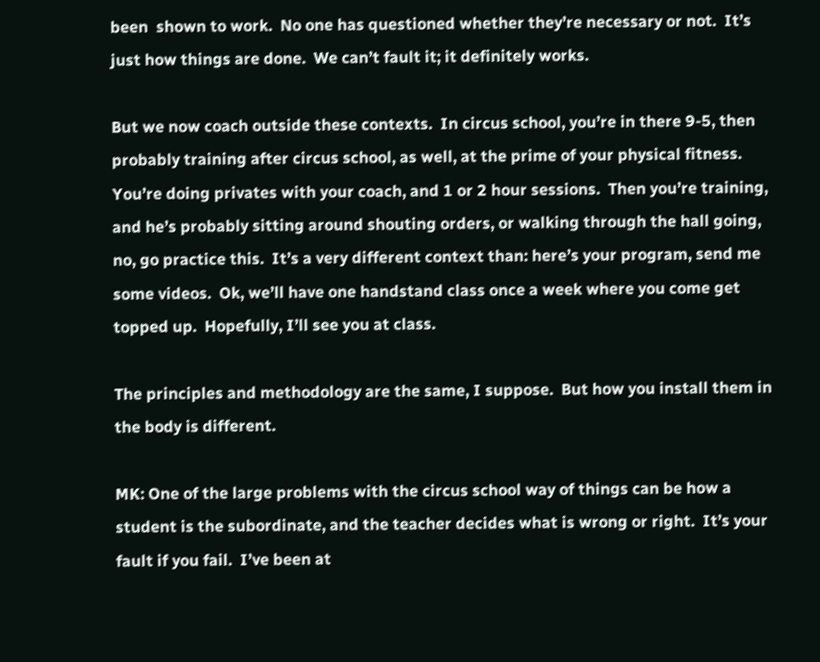been  shown to work.  No one has questioned whether they’re necessary or not.  It’s just how things are done.  We can’t fault it; it definitely works.

But we now coach outside these contexts.  In circus school, you’re in there 9-5, then probably training after circus school, as well, at the prime of your physical fitness. You’re doing privates with your coach, and 1 or 2 hour sessions.  Then you’re training, and he’s probably sitting around shouting orders, or walking through the hall going, no, go practice this.  It’s a very different context than: here’s your program, send me some videos.  Ok, we’ll have one handstand class once a week where you come get topped up.  Hopefully, I’ll see you at class.

The principles and methodology are the same, I suppose.  But how you install them in the body is different.

MK: One of the large problems with the circus school way of things can be how a student is the subordinate, and the teacher decides what is wrong or right.  It’s your fault if you fail.  I’ve been at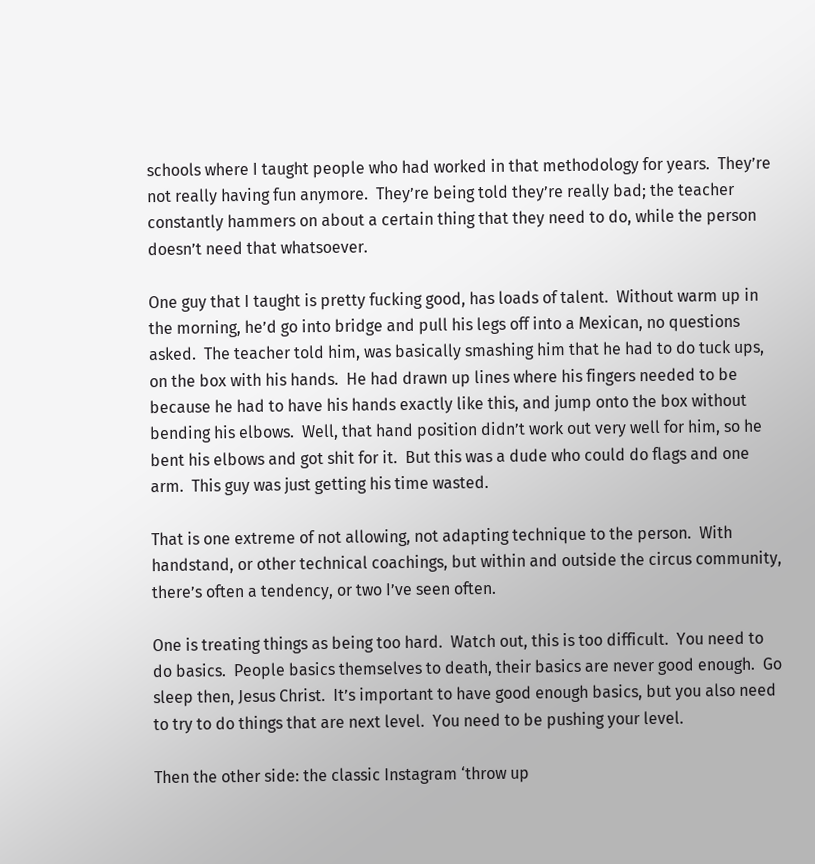schools where I taught people who had worked in that methodology for years.  They’re not really having fun anymore.  They’re being told they’re really bad; the teacher constantly hammers on about a certain thing that they need to do, while the person doesn’t need that whatsoever.

One guy that I taught is pretty fucking good, has loads of talent.  Without warm up in the morning, he’d go into bridge and pull his legs off into a Mexican, no questions asked.  The teacher told him, was basically smashing him that he had to do tuck ups, on the box with his hands.  He had drawn up lines where his fingers needed to be because he had to have his hands exactly like this, and jump onto the box without bending his elbows.  Well, that hand position didn’t work out very well for him, so he bent his elbows and got shit for it.  But this was a dude who could do flags and one arm.  This guy was just getting his time wasted.

That is one extreme of not allowing, not adapting technique to the person.  With handstand, or other technical coachings, but within and outside the circus community, there’s often a tendency, or two I’ve seen often.

One is treating things as being too hard.  Watch out, this is too difficult.  You need to do basics.  People basics themselves to death, their basics are never good enough.  Go sleep then, Jesus Christ.  It’s important to have good enough basics, but you also need to try to do things that are next level.  You need to be pushing your level.

Then the other side: the classic Instagram ‘throw up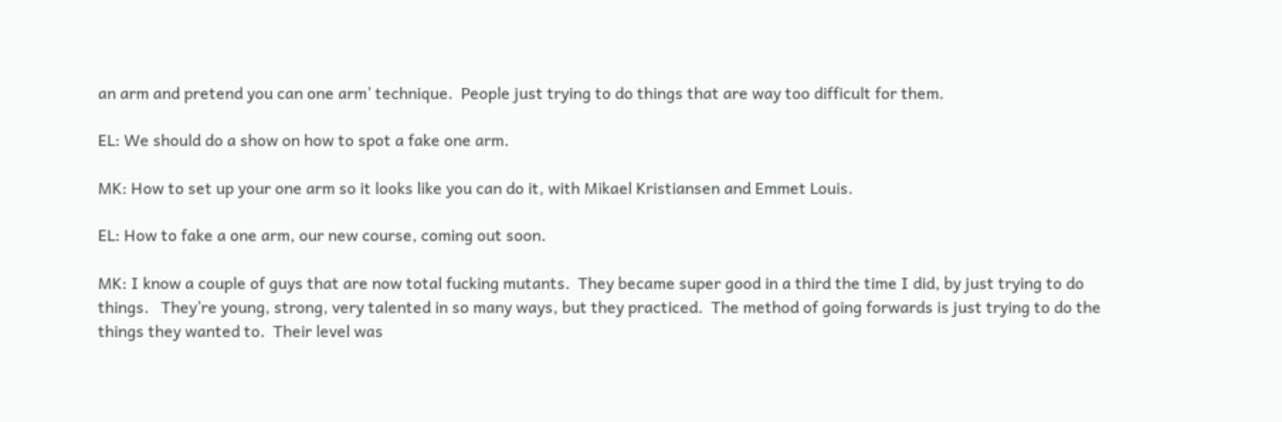an arm and pretend you can one arm’ technique.  People just trying to do things that are way too difficult for them.

EL: We should do a show on how to spot a fake one arm.

MK: How to set up your one arm so it looks like you can do it, with Mikael Kristiansen and Emmet Louis.

EL: How to fake a one arm, our new course, coming out soon.

MK: I know a couple of guys that are now total fucking mutants.  They became super good in a third the time I did, by just trying to do things.   They’re young, strong, very talented in so many ways, but they practiced.  The method of going forwards is just trying to do the things they wanted to.  Their level was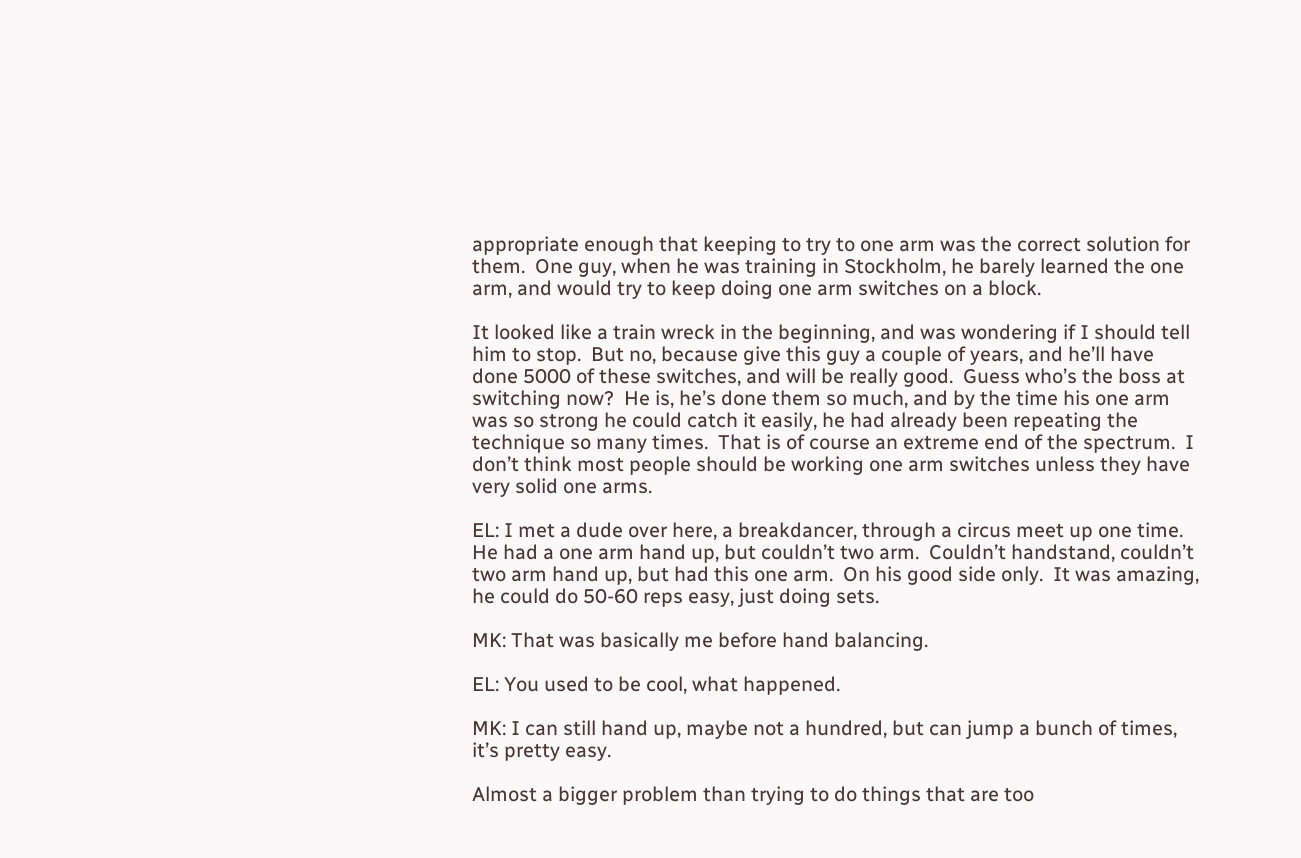appropriate enough that keeping to try to one arm was the correct solution for them.  One guy, when he was training in Stockholm, he barely learned the one arm, and would try to keep doing one arm switches on a block.

It looked like a train wreck in the beginning, and was wondering if I should tell him to stop.  But no, because give this guy a couple of years, and he’ll have done 5000 of these switches, and will be really good.  Guess who’s the boss at switching now?  He is, he’s done them so much, and by the time his one arm was so strong he could catch it easily, he had already been repeating the technique so many times.  That is of course an extreme end of the spectrum.  I don’t think most people should be working one arm switches unless they have very solid one arms.

EL: I met a dude over here, a breakdancer, through a circus meet up one time.  He had a one arm hand up, but couldn’t two arm.  Couldn’t handstand, couldn’t two arm hand up, but had this one arm.  On his good side only.  It was amazing, he could do 50-60 reps easy, just doing sets.

MK: That was basically me before hand balancing.

EL: You used to be cool, what happened.

MK: I can still hand up, maybe not a hundred, but can jump a bunch of times, it’s pretty easy.

Almost a bigger problem than trying to do things that are too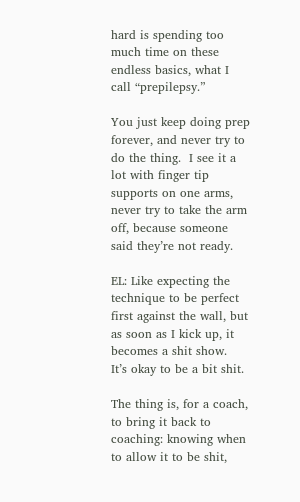hard is spending too much time on these endless basics, what I call “prepilepsy.”

You just keep doing prep forever, and never try to do the thing.  I see it a lot with finger tip supports on one arms, never try to take the arm off, because someone said they’re not ready.

EL: Like expecting the technique to be perfect first against the wall, but as soon as I kick up, it becomes a shit show.  It’s okay to be a bit shit.

The thing is, for a coach, to bring it back to coaching: knowing when to allow it to be shit,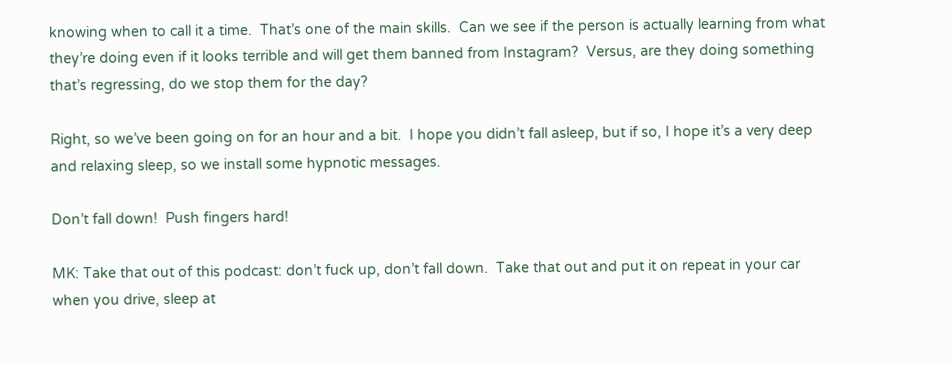knowing when to call it a time.  That’s one of the main skills.  Can we see if the person is actually learning from what they’re doing even if it looks terrible and will get them banned from Instagram?  Versus, are they doing something that’s regressing, do we stop them for the day?

Right, so we’ve been going on for an hour and a bit.  I hope you didn’t fall asleep, but if so, I hope it’s a very deep and relaxing sleep, so we install some hypnotic messages.

Don’t fall down!  Push fingers hard!

MK: Take that out of this podcast: don’t fuck up, don’t fall down.  Take that out and put it on repeat in your car when you drive, sleep at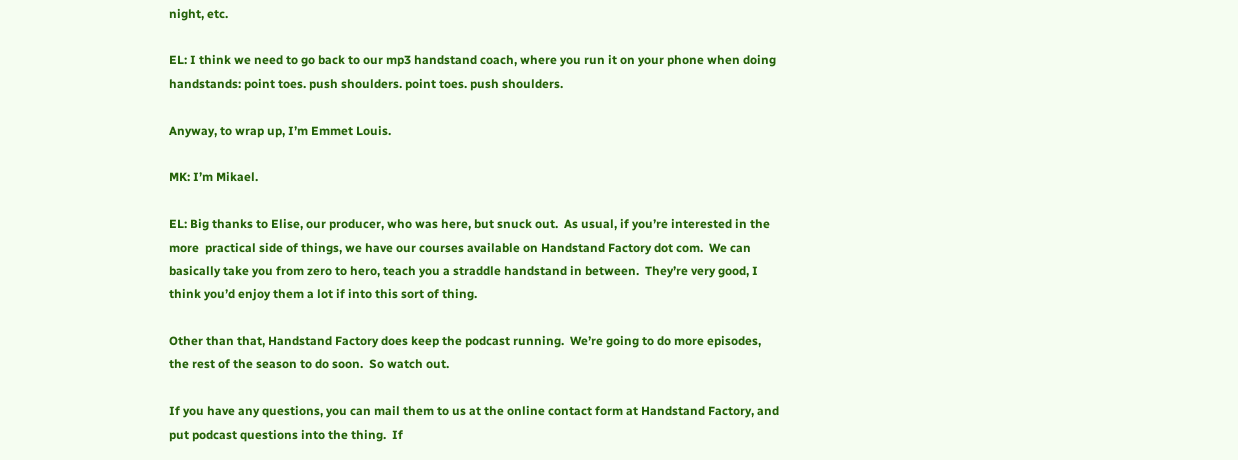night, etc.

EL: I think we need to go back to our mp3 handstand coach, where you run it on your phone when doing handstands: point toes. push shoulders. point toes. push shoulders.

Anyway, to wrap up, I’m Emmet Louis.

MK: I’m Mikael.

EL: Big thanks to Elise, our producer, who was here, but snuck out.  As usual, if you’re interested in the more  practical side of things, we have our courses available on Handstand Factory dot com.  We can basically take you from zero to hero, teach you a straddle handstand in between.  They’re very good, I think you’d enjoy them a lot if into this sort of thing.

Other than that, Handstand Factory does keep the podcast running.  We’re going to do more episodes, the rest of the season to do soon.  So watch out.

If you have any questions, you can mail them to us at the online contact form at Handstand Factory, and put podcast questions into the thing.  If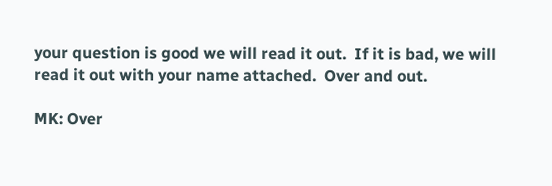your question is good we will read it out.  If it is bad, we will read it out with your name attached.  Over and out.

MK: Over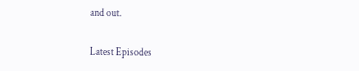and out.


Latest Episodes